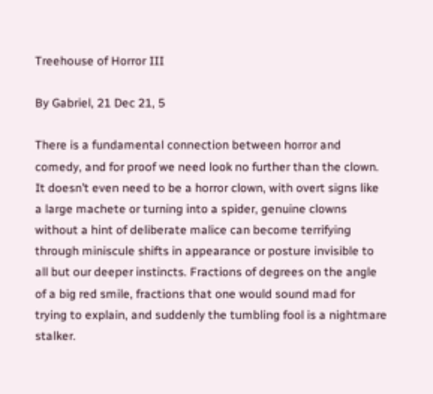Treehouse of Horror III

By Gabriel, 21 Dec 21, 5

There is a fundamental connection between horror and comedy, and for proof we need look no further than the clown. It doesn’t even need to be a horror clown, with overt signs like a large machete or turning into a spider, genuine clowns without a hint of deliberate malice can become terrifying through miniscule shifts in appearance or posture invisible to all but our deeper instincts. Fractions of degrees on the angle of a big red smile, fractions that one would sound mad for trying to explain, and suddenly the tumbling fool is a nightmare stalker.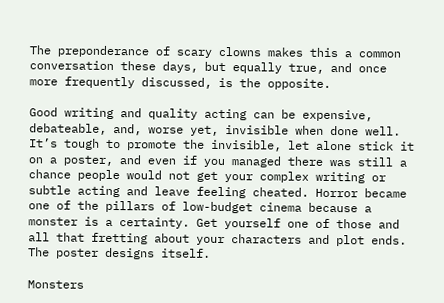The preponderance of scary clowns makes this a common conversation these days, but equally true, and once more frequently discussed, is the opposite.

Good writing and quality acting can be expensive, debateable, and, worse yet, invisible when done well. It’s tough to promote the invisible, let alone stick it on a poster, and even if you managed there was still a chance people would not get your complex writing or subtle acting and leave feeling cheated. Horror became one of the pillars of low-budget cinema because a monster is a certainty. Get yourself one of those and all that fretting about your characters and plot ends. The poster designs itself.

Monsters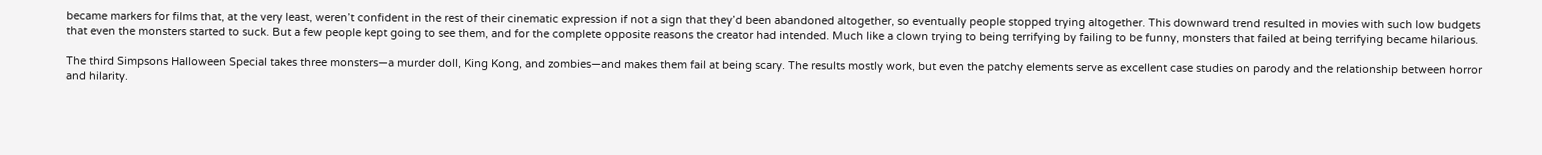became markers for films that, at the very least, weren’t confident in the rest of their cinematic expression if not a sign that they’d been abandoned altogether, so eventually people stopped trying altogether. This downward trend resulted in movies with such low budgets that even the monsters started to suck. But a few people kept going to see them, and for the complete opposite reasons the creator had intended. Much like a clown trying to being terrifying by failing to be funny, monsters that failed at being terrifying became hilarious.

The third Simpsons Halloween Special takes three monsters—a murder doll, King Kong, and zombies—and makes them fail at being scary. The results mostly work, but even the patchy elements serve as excellent case studies on parody and the relationship between horror and hilarity.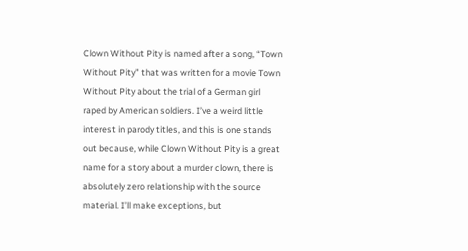Clown Without Pity is named after a song, “Town Without Pity” that was written for a movie Town Without Pity about the trial of a German girl raped by American soldiers. I’ve a weird little interest in parody titles, and this is one stands out because, while Clown Without Pity is a great name for a story about a murder clown, there is absolutely zero relationship with the source material. I’ll make exceptions, but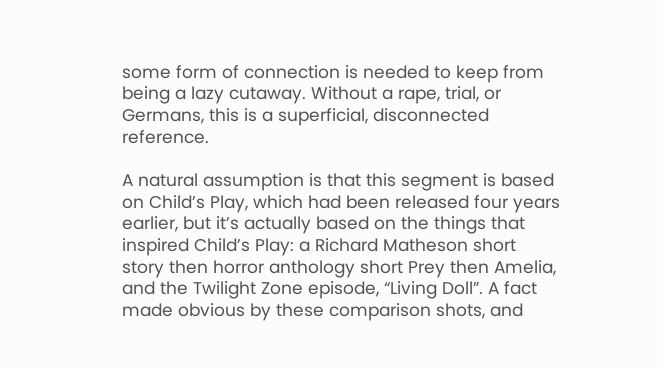some form of connection is needed to keep from being a lazy cutaway. Without a rape, trial, or Germans, this is a superficial, disconnected reference.

A natural assumption is that this segment is based on Child’s Play, which had been released four years earlier, but it’s actually based on the things that inspired Child’s Play: a Richard Matheson short story then horror anthology short Prey then Amelia, and the Twilight Zone episode, “Living Doll”. A fact made obvious by these comparison shots, and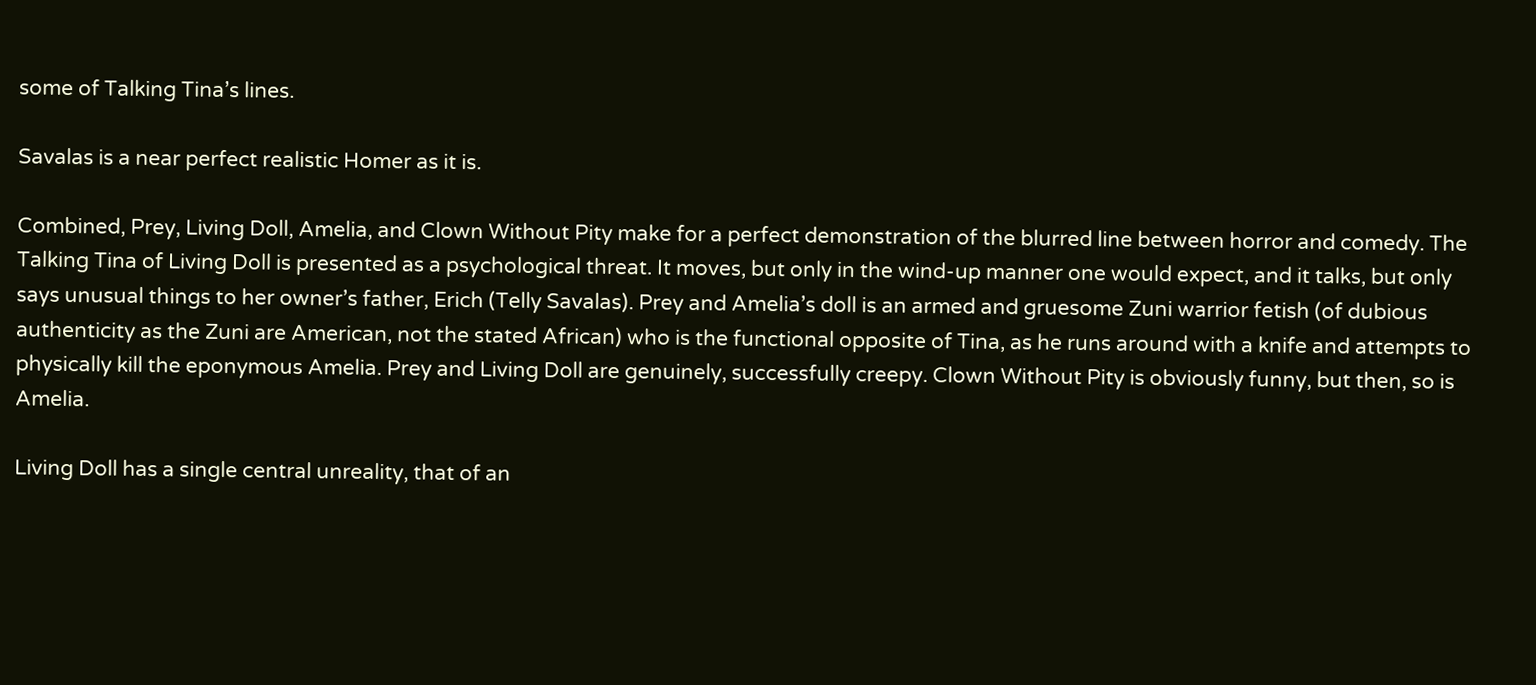some of Talking Tina’s lines.

Savalas is a near perfect realistic Homer as it is.

Combined, Prey, Living Doll, Amelia, and Clown Without Pity make for a perfect demonstration of the blurred line between horror and comedy. The Talking Tina of Living Doll is presented as a psychological threat. It moves, but only in the wind-up manner one would expect, and it talks, but only says unusual things to her owner’s father, Erich (Telly Savalas). Prey and Amelia’s doll is an armed and gruesome Zuni warrior fetish (of dubious authenticity as the Zuni are American, not the stated African) who is the functional opposite of Tina, as he runs around with a knife and attempts to physically kill the eponymous Amelia. Prey and Living Doll are genuinely, successfully creepy. Clown Without Pity is obviously funny, but then, so is Amelia.

Living Doll has a single central unreality, that of an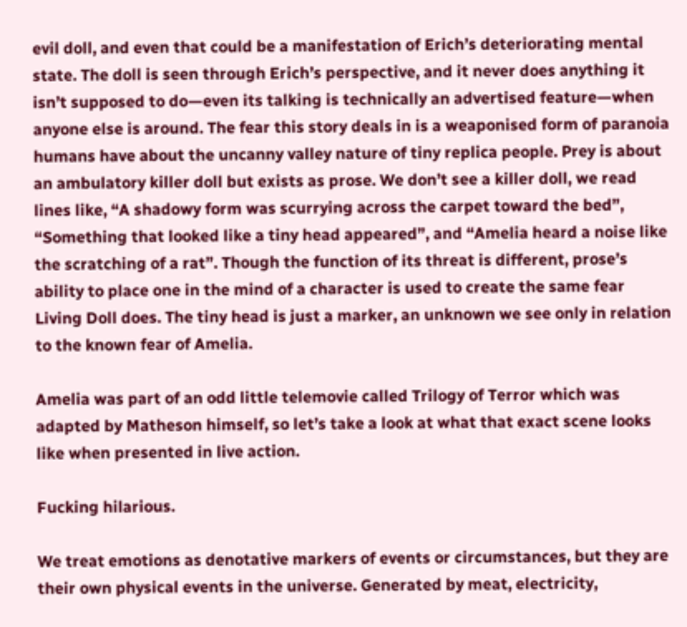evil doll, and even that could be a manifestation of Erich’s deteriorating mental state. The doll is seen through Erich’s perspective, and it never does anything it isn’t supposed to do—even its talking is technically an advertised feature—when anyone else is around. The fear this story deals in is a weaponised form of paranoia humans have about the uncanny valley nature of tiny replica people. Prey is about an ambulatory killer doll but exists as prose. We don’t see a killer doll, we read lines like, “A shadowy form was scurrying across the carpet toward the bed”, “Something that looked like a tiny head appeared”, and “Amelia heard a noise like the scratching of a rat”. Though the function of its threat is different, prose’s ability to place one in the mind of a character is used to create the same fear Living Doll does. The tiny head is just a marker, an unknown we see only in relation to the known fear of Amelia.

Amelia was part of an odd little telemovie called Trilogy of Terror which was adapted by Matheson himself, so let’s take a look at what that exact scene looks like when presented in live action.

Fucking hilarious.

We treat emotions as denotative markers of events or circumstances, but they are their own physical events in the universe. Generated by meat, electricity,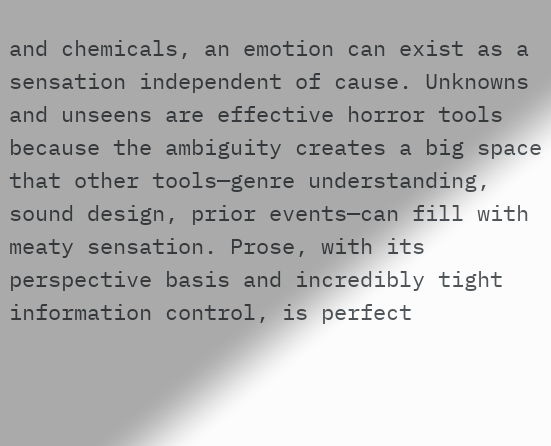and chemicals, an emotion can exist as a sensation independent of cause. Unknowns and unseens are effective horror tools because the ambiguity creates a big space that other tools—genre understanding, sound design, prior events—can fill with meaty sensation. Prose, with its perspective basis and incredibly tight information control, is perfect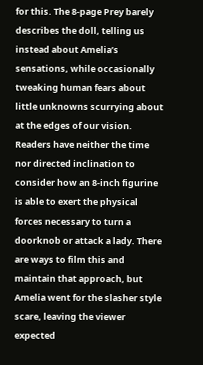for this. The 8-page Prey barely describes the doll, telling us instead about Amelia’s sensations, while occasionally tweaking human fears about little unknowns scurrying about at the edges of our vision. Readers have neither the time nor directed inclination to consider how an 8-inch figurine is able to exert the physical forces necessary to turn a doorknob or attack a lady. There are ways to film this and maintain that approach, but Amelia went for the slasher style scare, leaving the viewer expected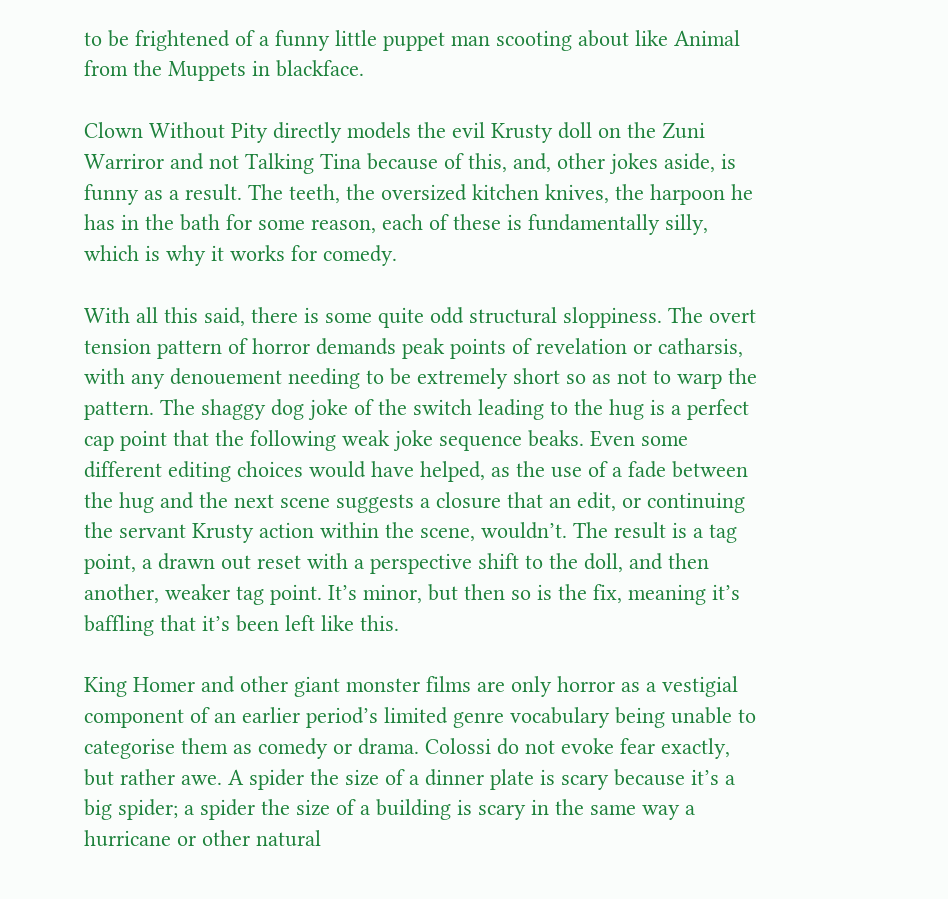to be frightened of a funny little puppet man scooting about like Animal from the Muppets in blackface.

Clown Without Pity directly models the evil Krusty doll on the Zuni Warriror and not Talking Tina because of this, and, other jokes aside, is funny as a result. The teeth, the oversized kitchen knives, the harpoon he has in the bath for some reason, each of these is fundamentally silly, which is why it works for comedy.

With all this said, there is some quite odd structural sloppiness. The overt tension pattern of horror demands peak points of revelation or catharsis, with any denouement needing to be extremely short so as not to warp the pattern. The shaggy dog joke of the switch leading to the hug is a perfect cap point that the following weak joke sequence beaks. Even some different editing choices would have helped, as the use of a fade between the hug and the next scene suggests a closure that an edit, or continuing the servant Krusty action within the scene, wouldn’t. The result is a tag point, a drawn out reset with a perspective shift to the doll, and then another, weaker tag point. It’s minor, but then so is the fix, meaning it’s baffling that it’s been left like this.

King Homer and other giant monster films are only horror as a vestigial component of an earlier period’s limited genre vocabulary being unable to categorise them as comedy or drama. Colossi do not evoke fear exactly, but rather awe. A spider the size of a dinner plate is scary because it’s a big spider; a spider the size of a building is scary in the same way a hurricane or other natural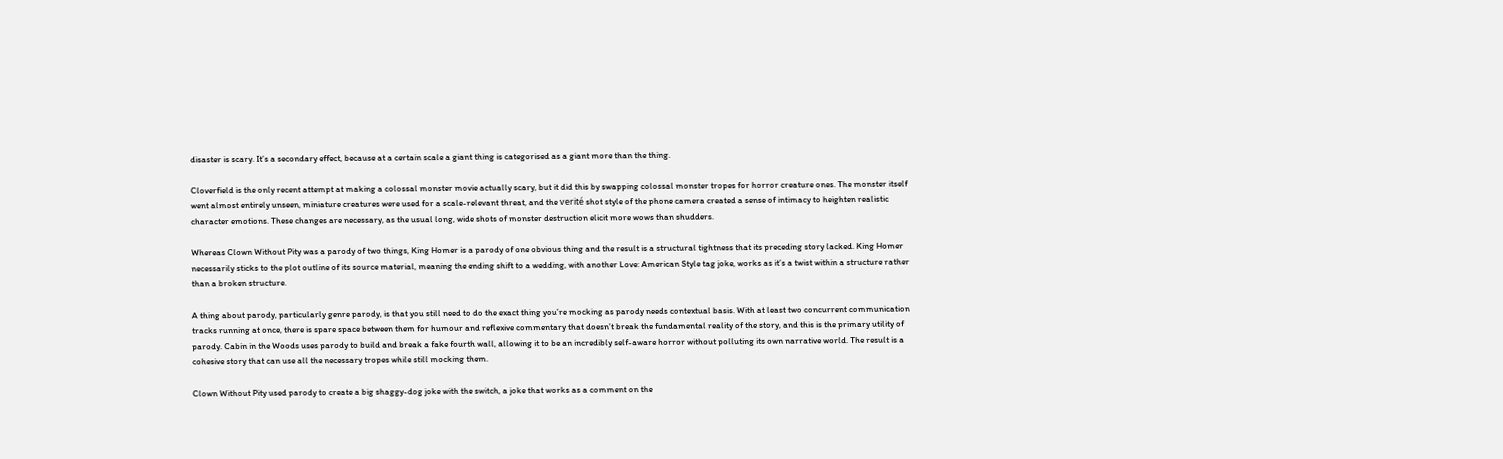disaster is scary. It’s a secondary effect, because at a certain scale a giant thing is categorised as a giant more than the thing.

Cloverfield is the only recent attempt at making a colossal monster movie actually scary, but it did this by swapping colossal monster tropes for horror creature ones. The monster itself went almost entirely unseen, miniature creatures were used for a scale-relevant threat, and the verité shot style of the phone camera created a sense of intimacy to heighten realistic character emotions. These changes are necessary, as the usual long, wide shots of monster destruction elicit more wows than shudders.

Whereas Clown Without Pity was a parody of two things, King Homer is a parody of one obvious thing and the result is a structural tightness that its preceding story lacked. King Homer necessarily sticks to the plot outline of its source material, meaning the ending shift to a wedding, with another Love: American Style tag joke, works as it’s a twist within a structure rather than a broken structure.

A thing about parody, particularly genre parody, is that you still need to do the exact thing you’re mocking as parody needs contextual basis. With at least two concurrent communication tracks running at once, there is spare space between them for humour and reflexive commentary that doesn’t break the fundamental reality of the story, and this is the primary utility of parody. Cabin in the Woods uses parody to build and break a fake fourth wall, allowing it to be an incredibly self-aware horror without polluting its own narrative world. The result is a cohesive story that can use all the necessary tropes while still mocking them.

Clown Without Pity used parody to create a big shaggy-dog joke with the switch, a joke that works as a comment on the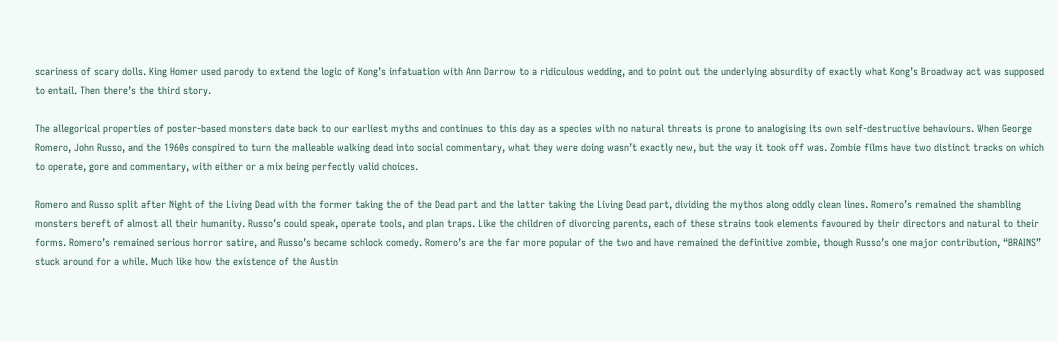scariness of scary dolls. King Homer used parody to extend the logic of Kong’s infatuation with Ann Darrow to a ridiculous wedding, and to point out the underlying absurdity of exactly what Kong’s Broadway act was supposed to entail. Then there’s the third story.

The allegorical properties of poster-based monsters date back to our earliest myths and continues to this day as a species with no natural threats is prone to analogising its own self-destructive behaviours. When George Romero, John Russo, and the 1960s conspired to turn the malleable walking dead into social commentary, what they were doing wasn’t exactly new, but the way it took off was. Zombie films have two distinct tracks on which to operate, gore and commentary, with either or a mix being perfectly valid choices.

Romero and Russo split after Night of the Living Dead with the former taking the of the Dead part and the latter taking the Living Dead part, dividing the mythos along oddly clean lines. Romero’s remained the shambling monsters bereft of almost all their humanity. Russo’s could speak, operate tools, and plan traps. Like the children of divorcing parents, each of these strains took elements favoured by their directors and natural to their forms. Romero’s remained serious horror satire, and Russo’s became schlock comedy. Romero’s are the far more popular of the two and have remained the definitive zombie, though Russo’s one major contribution, “BRAINS” stuck around for a while. Much like how the existence of the Austin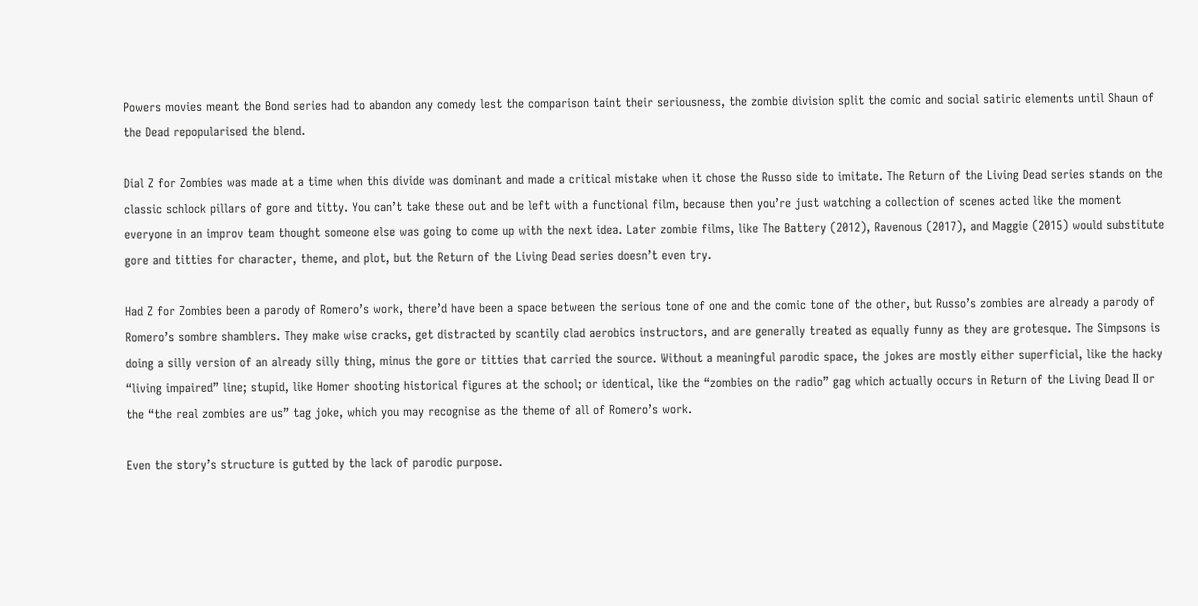Powers movies meant the Bond series had to abandon any comedy lest the comparison taint their seriousness, the zombie division split the comic and social satiric elements until Shaun of the Dead repopularised the blend.

Dial Z for Zombies was made at a time when this divide was dominant and made a critical mistake when it chose the Russo side to imitate. The Return of the Living Dead series stands on the classic schlock pillars of gore and titty. You can’t take these out and be left with a functional film, because then you’re just watching a collection of scenes acted like the moment everyone in an improv team thought someone else was going to come up with the next idea. Later zombie films, like The Battery (2012), Ravenous (2017), and Maggie (2015) would substitute gore and titties for character, theme, and plot, but the Return of the Living Dead series doesn’t even try.

Had Z for Zombies been a parody of Romero’s work, there’d have been a space between the serious tone of one and the comic tone of the other, but Russo’s zombies are already a parody of Romero’s sombre shamblers. They make wise cracks, get distracted by scantily clad aerobics instructors, and are generally treated as equally funny as they are grotesque. The Simpsons is doing a silly version of an already silly thing, minus the gore or titties that carried the source. Without a meaningful parodic space, the jokes are mostly either superficial, like the hacky “living impaired” line; stupid, like Homer shooting historical figures at the school; or identical, like the “zombies on the radio” gag which actually occurs in Return of the Living Dead II or the “the real zombies are us” tag joke, which you may recognise as the theme of all of Romero’s work.

Even the story’s structure is gutted by the lack of parodic purpose.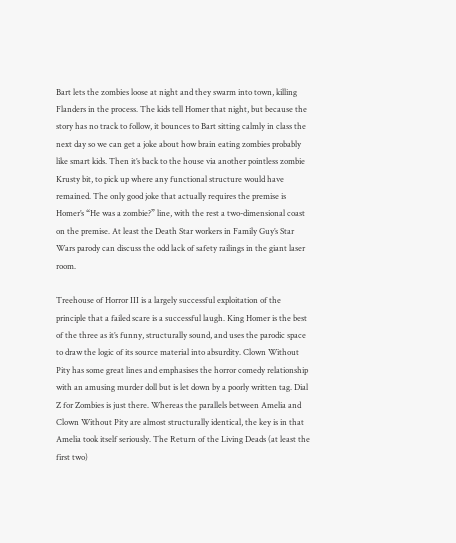Bart lets the zombies loose at night and they swarm into town, killing Flanders in the process. The kids tell Homer that night, but because the story has no track to follow, it bounces to Bart sitting calmly in class the next day so we can get a joke about how brain eating zombies probably like smart kids. Then it’s back to the house via another pointless zombie Krusty bit, to pick up where any functional structure would have remained. The only good joke that actually requires the premise is Homer’s “He was a zombie?” line, with the rest a two-dimensional coast on the premise. At least the Death Star workers in Family Guy’s Star Wars parody can discuss the odd lack of safety railings in the giant laser room.

Treehouse of Horror III is a largely successful exploitation of the principle that a failed scare is a successful laugh. King Homer is the best of the three as it’s funny, structurally sound, and uses the parodic space to draw the logic of its source material into absurdity. Clown Without Pity has some great lines and emphasises the horror comedy relationship with an amusing murder doll but is let down by a poorly written tag. Dial Z for Zombies is just there. Whereas the parallels between Amelia and Clown Without Pity are almost structurally identical, the key is in that Amelia took itself seriously. The Return of the Living Deads (at least the first two)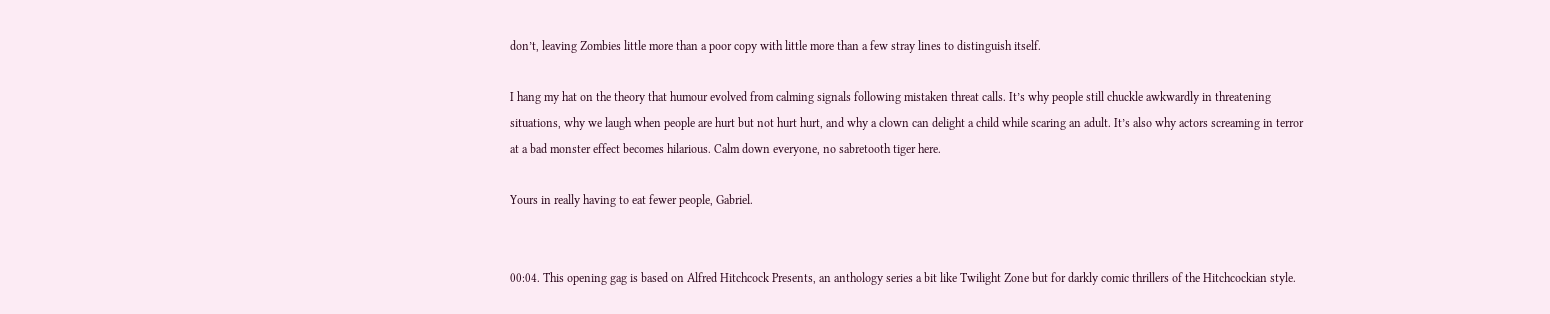don’t, leaving Zombies little more than a poor copy with little more than a few stray lines to distinguish itself.

I hang my hat on the theory that humour evolved from calming signals following mistaken threat calls. It’s why people still chuckle awkwardly in threatening situations, why we laugh when people are hurt but not hurt hurt, and why a clown can delight a child while scaring an adult. It’s also why actors screaming in terror at a bad monster effect becomes hilarious. Calm down everyone, no sabretooth tiger here.

Yours in really having to eat fewer people, Gabriel.


00:04. This opening gag is based on Alfred Hitchcock Presents, an anthology series a bit like Twilight Zone but for darkly comic thrillers of the Hitchcockian style.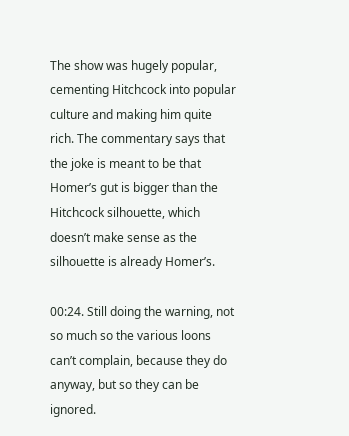The show was hugely popular, cementing Hitchcock into popular culture and making him quite rich. The commentary says that the joke is meant to be that Homer’s gut is bigger than the Hitchcock silhouette, which doesn’t make sense as the silhouette is already Homer’s.

00:24. Still doing the warning, not so much so the various loons can’t complain, because they do anyway, but so they can be ignored.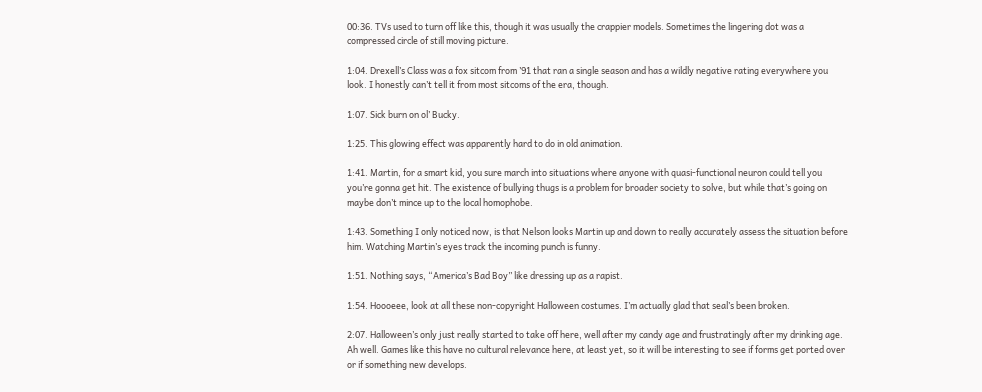00:36. TVs used to turn off like this, though it was usually the crappier models. Sometimes the lingering dot was a compressed circle of still moving picture.

1:04. Drexell’s Class was a fox sitcom from ’91 that ran a single season and has a wildly negative rating everywhere you look. I honestly can’t tell it from most sitcoms of the era, though.

1:07. Sick burn on ol’ Bucky.

1:25. This glowing effect was apparently hard to do in old animation.

1:41. Martin, for a smart kid, you sure march into situations where anyone with quasi-functional neuron could tell you you’re gonna get hit. The existence of bullying thugs is a problem for broader society to solve, but while that’s going on maybe don’t mince up to the local homophobe.

1:43. Something I only noticed now, is that Nelson looks Martin up and down to really accurately assess the situation before him. Watching Martin’s eyes track the incoming punch is funny.

1:51. Nothing says, “America’s Bad Boy” like dressing up as a rapist.

1:54. Hoooeee, look at all these non-copyright Halloween costumes. I’m actually glad that seal’s been broken.

2:07. Halloween’s only just really started to take off here, well after my candy age and frustratingly after my drinking age. Ah well. Games like this have no cultural relevance here, at least yet, so it will be interesting to see if forms get ported over or if something new develops.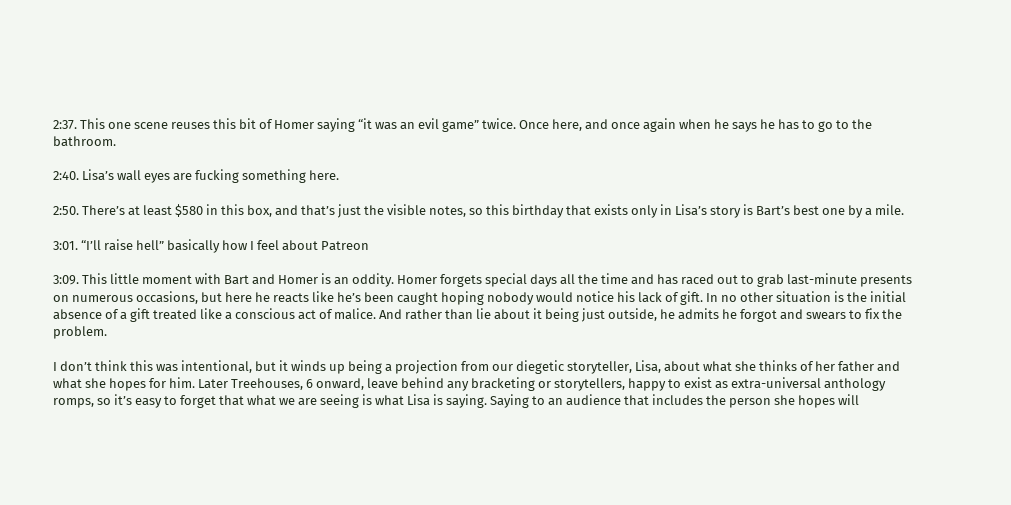2:37. This one scene reuses this bit of Homer saying “it was an evil game” twice. Once here, and once again when he says he has to go to the bathroom.

2:40. Lisa’s wall eyes are fucking something here.

2:50. There’s at least $580 in this box, and that’s just the visible notes, so this birthday that exists only in Lisa’s story is Bart’s best one by a mile.

3:01. “I’ll raise hell” basically how I feel about Patreon

3:09. This little moment with Bart and Homer is an oddity. Homer forgets special days all the time and has raced out to grab last-minute presents on numerous occasions, but here he reacts like he’s been caught hoping nobody would notice his lack of gift. In no other situation is the initial absence of a gift treated like a conscious act of malice. And rather than lie about it being just outside, he admits he forgot and swears to fix the problem.

I don’t think this was intentional, but it winds up being a projection from our diegetic storyteller, Lisa, about what she thinks of her father and what she hopes for him. Later Treehouses, 6 onward, leave behind any bracketing or storytellers, happy to exist as extra-universal anthology romps, so it’s easy to forget that what we are seeing is what Lisa is saying. Saying to an audience that includes the person she hopes will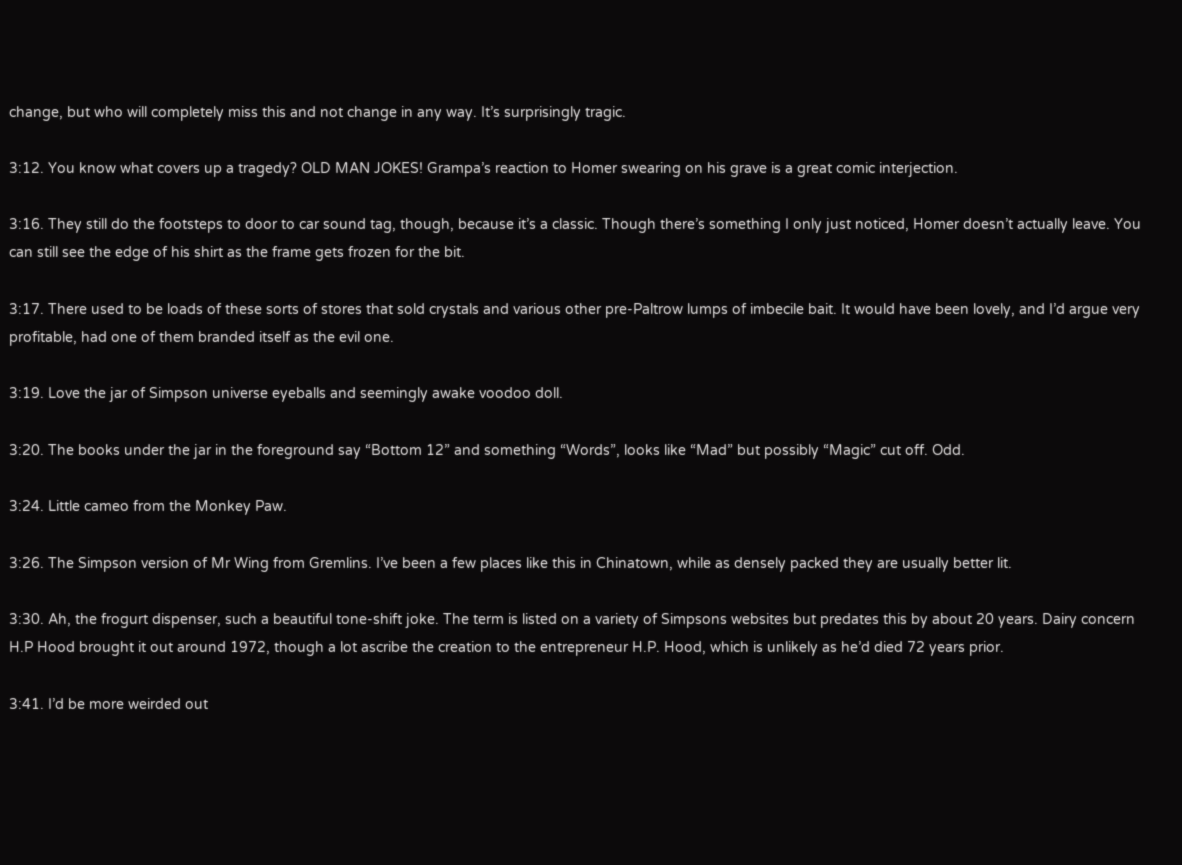change, but who will completely miss this and not change in any way. It’s surprisingly tragic.

3:12. You know what covers up a tragedy? OLD MAN JOKES! Grampa’s reaction to Homer swearing on his grave is a great comic interjection.

3:16. They still do the footsteps to door to car sound tag, though, because it’s a classic. Though there’s something I only just noticed, Homer doesn’t actually leave. You can still see the edge of his shirt as the frame gets frozen for the bit.

3:17. There used to be loads of these sorts of stores that sold crystals and various other pre-Paltrow lumps of imbecile bait. It would have been lovely, and I’d argue very profitable, had one of them branded itself as the evil one.

3:19. Love the jar of Simpson universe eyeballs and seemingly awake voodoo doll.

3:20. The books under the jar in the foreground say “Bottom 12” and something “Words”, looks like “Mad” but possibly “Magic” cut off. Odd.

3:24. Little cameo from the Monkey Paw.

3:26. The Simpson version of Mr Wing from Gremlins. I’ve been a few places like this in Chinatown, while as densely packed they are usually better lit.

3:30. Ah, the frogurt dispenser, such a beautiful tone-shift joke. The term is listed on a variety of Simpsons websites but predates this by about 20 years. Dairy concern H.P Hood brought it out around 1972, though a lot ascribe the creation to the entrepreneur H.P. Hood, which is unlikely as he’d died 72 years prior.

3:41. I’d be more weirded out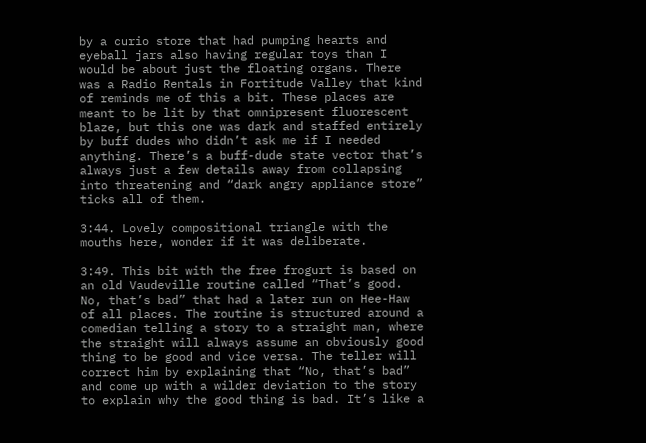by a curio store that had pumping hearts and eyeball jars also having regular toys than I would be about just the floating organs. There was a Radio Rentals in Fortitude Valley that kind of reminds me of this a bit. These places are meant to be lit by that omnipresent fluorescent blaze, but this one was dark and staffed entirely by buff dudes who didn’t ask me if I needed anything. There’s a buff-dude state vector that’s always just a few details away from collapsing into threatening and “dark angry appliance store” ticks all of them.

3:44. Lovely compositional triangle with the mouths here, wonder if it was deliberate.

3:49. This bit with the free frogurt is based on an old Vaudeville routine called “That’s good. No, that’s bad” that had a later run on Hee-Haw of all places. The routine is structured around a comedian telling a story to a straight man, where the straight will always assume an obviously good thing to be good and vice versa. The teller will correct him by explaining that “No, that’s bad” and come up with a wilder deviation to the story to explain why the good thing is bad. It’s like a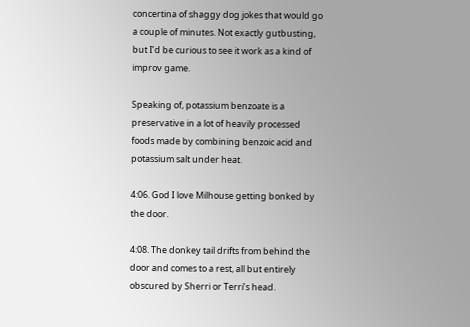concertina of shaggy dog jokes that would go a couple of minutes. Not exactly gutbusting, but I’d be curious to see it work as a kind of improv game.

Speaking of, potassium benzoate is a preservative in a lot of heavily processed foods made by combining benzoic acid and potassium salt under heat.

4:06. God I love Milhouse getting bonked by the door.

4:08. The donkey tail drifts from behind the door and comes to a rest, all but entirely obscured by Sherri or Terri’s head.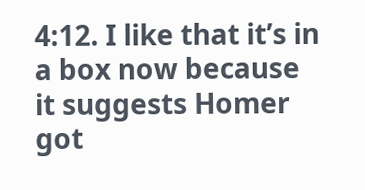4:12. I like that it’s in a box now because it suggests Homer got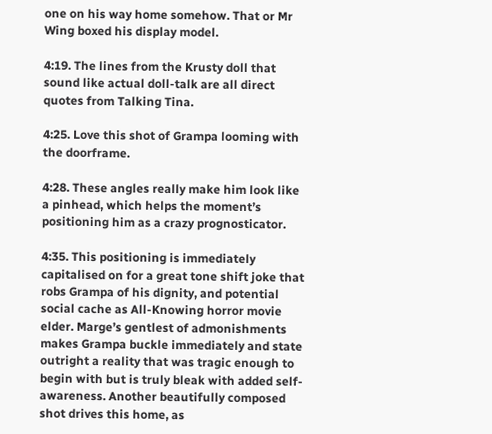one on his way home somehow. That or Mr Wing boxed his display model.

4:19. The lines from the Krusty doll that sound like actual doll-talk are all direct quotes from Talking Tina.

4:25. Love this shot of Grampa looming with the doorframe.

4:28. These angles really make him look like a pinhead, which helps the moment’s positioning him as a crazy prognosticator.

4:35. This positioning is immediately capitalised on for a great tone shift joke that robs Grampa of his dignity, and potential social cache as All-Knowing horror movie elder. Marge’s gentlest of admonishments makes Grampa buckle immediately and state outright a reality that was tragic enough to begin with but is truly bleak with added self-awareness. Another beautifully composed shot drives this home, as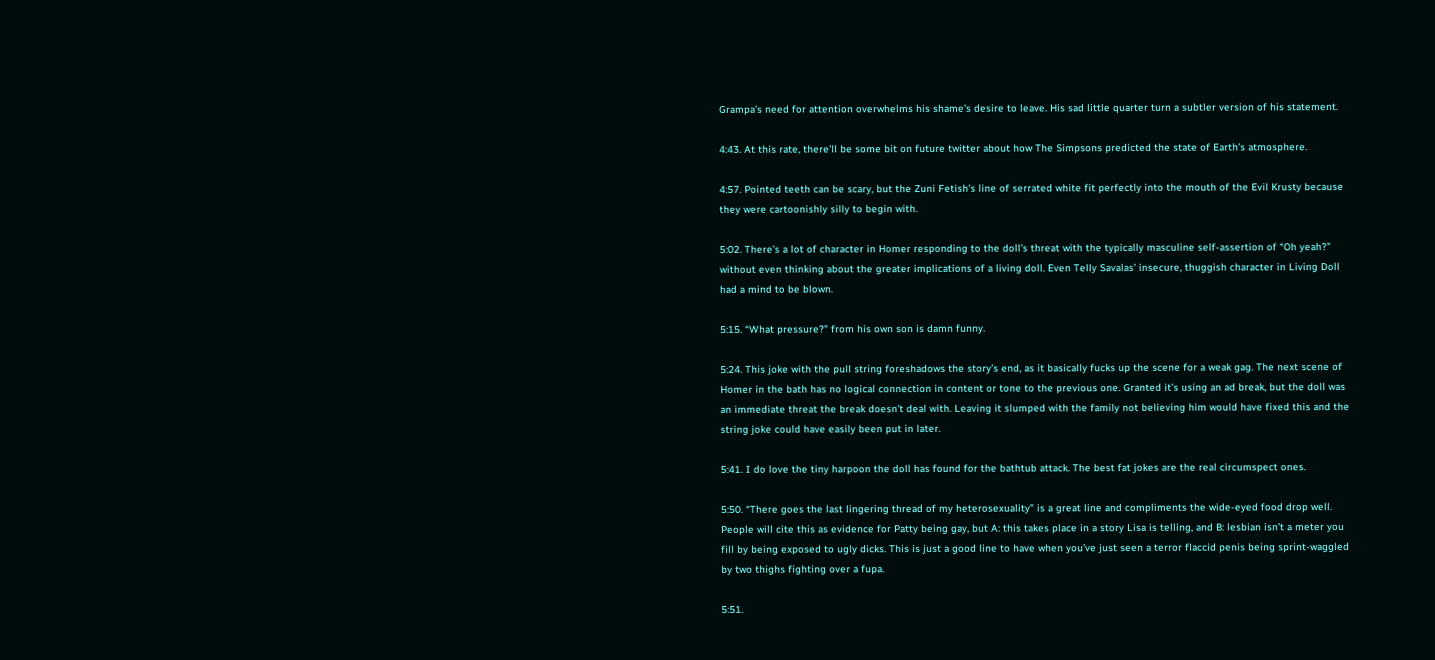Grampa’s need for attention overwhelms his shame’s desire to leave. His sad little quarter turn a subtler version of his statement.

4:43. At this rate, there’ll be some bit on future twitter about how The Simpsons predicted the state of Earth’s atmosphere.

4:57. Pointed teeth can be scary, but the Zuni Fetish’s line of serrated white fit perfectly into the mouth of the Evil Krusty because they were cartoonishly silly to begin with.

5:02. There’s a lot of character in Homer responding to the doll’s threat with the typically masculine self-assertion of “Oh yeah?” without even thinking about the greater implications of a living doll. Even Telly Savalas’ insecure, thuggish character in Living Doll had a mind to be blown.

5:15. “What pressure?” from his own son is damn funny.

5:24. This joke with the pull string foreshadows the story’s end, as it basically fucks up the scene for a weak gag. The next scene of Homer in the bath has no logical connection in content or tone to the previous one. Granted it’s using an ad break, but the doll was an immediate threat the break doesn’t deal with. Leaving it slumped with the family not believing him would have fixed this and the string joke could have easily been put in later.

5:41. I do love the tiny harpoon the doll has found for the bathtub attack. The best fat jokes are the real circumspect ones.

5:50. “There goes the last lingering thread of my heterosexuality” is a great line and compliments the wide-eyed food drop well. People will cite this as evidence for Patty being gay, but A: this takes place in a story Lisa is telling, and B: lesbian isn’t a meter you fill by being exposed to ugly dicks. This is just a good line to have when you’ve just seen a terror flaccid penis being sprint-waggled by two thighs fighting over a fupa.

5:51.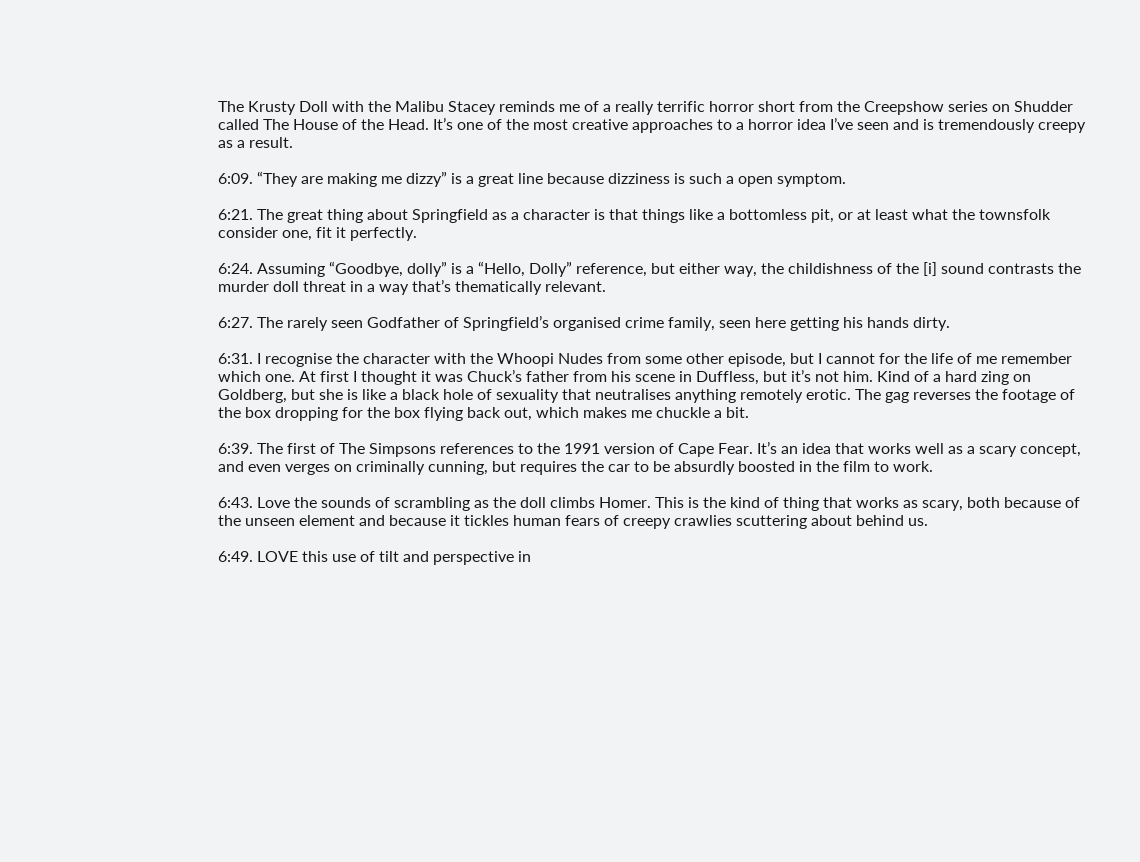The Krusty Doll with the Malibu Stacey reminds me of a really terrific horror short from the Creepshow series on Shudder called The House of the Head. It’s one of the most creative approaches to a horror idea I’ve seen and is tremendously creepy as a result.

6:09. “They are making me dizzy” is a great line because dizziness is such a open symptom.

6:21. The great thing about Springfield as a character is that things like a bottomless pit, or at least what the townsfolk consider one, fit it perfectly.

6:24. Assuming “Goodbye, dolly” is a “Hello, Dolly” reference, but either way, the childishness of the [i] sound contrasts the murder doll threat in a way that’s thematically relevant.

6:27. The rarely seen Godfather of Springfield’s organised crime family, seen here getting his hands dirty.

6:31. I recognise the character with the Whoopi Nudes from some other episode, but I cannot for the life of me remember which one. At first I thought it was Chuck’s father from his scene in Duffless, but it’s not him. Kind of a hard zing on Goldberg, but she is like a black hole of sexuality that neutralises anything remotely erotic. The gag reverses the footage of the box dropping for the box flying back out, which makes me chuckle a bit.

6:39. The first of The Simpsons references to the 1991 version of Cape Fear. It’s an idea that works well as a scary concept, and even verges on criminally cunning, but requires the car to be absurdly boosted in the film to work.

6:43. Love the sounds of scrambling as the doll climbs Homer. This is the kind of thing that works as scary, both because of the unseen element and because it tickles human fears of creepy crawlies scuttering about behind us.

6:49. LOVE this use of tilt and perspective in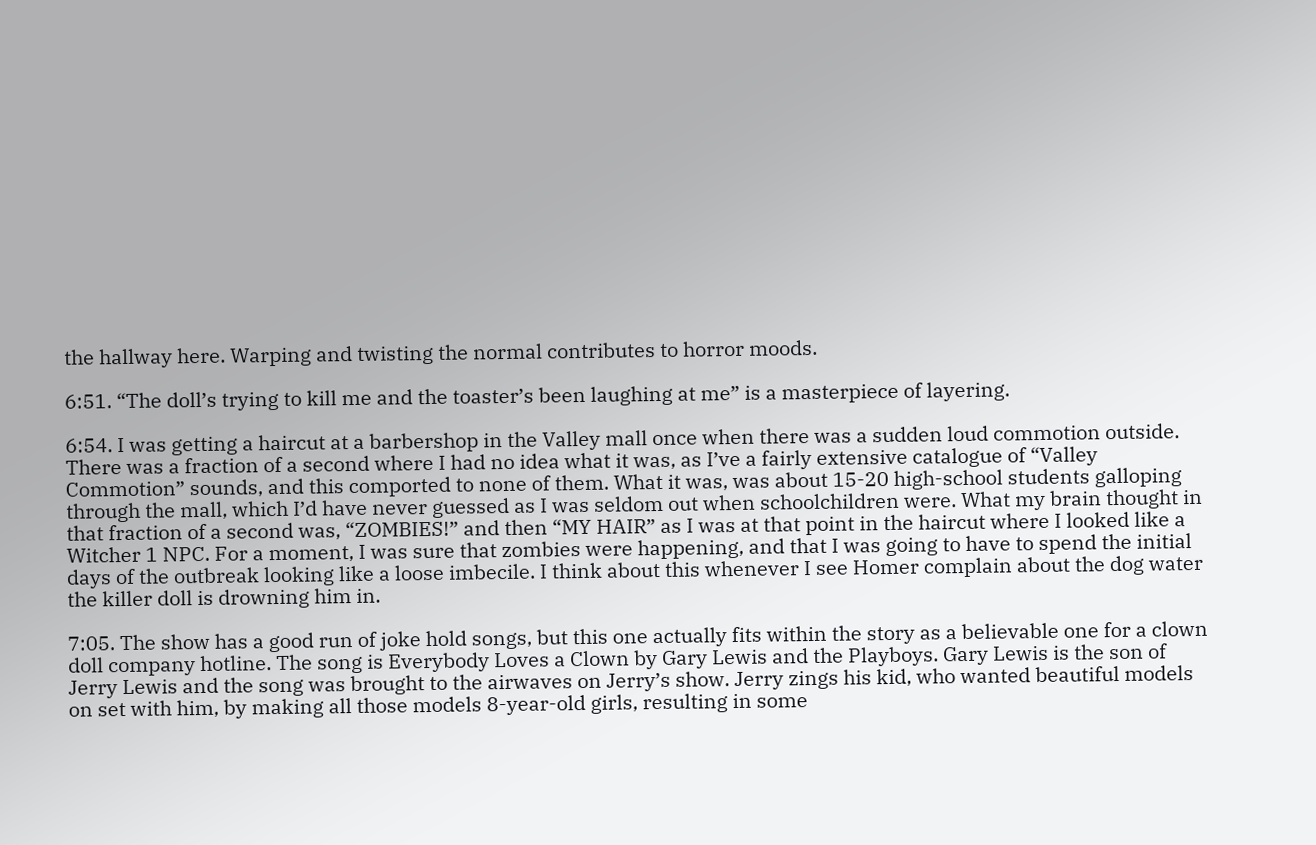the hallway here. Warping and twisting the normal contributes to horror moods.

6:51. “The doll’s trying to kill me and the toaster’s been laughing at me” is a masterpiece of layering.

6:54. I was getting a haircut at a barbershop in the Valley mall once when there was a sudden loud commotion outside. There was a fraction of a second where I had no idea what it was, as I’ve a fairly extensive catalogue of “Valley Commotion” sounds, and this comported to none of them. What it was, was about 15-20 high-school students galloping through the mall, which I’d have never guessed as I was seldom out when schoolchildren were. What my brain thought in that fraction of a second was, “ZOMBIES!” and then “MY HAIR” as I was at that point in the haircut where I looked like a Witcher 1 NPC. For a moment, I was sure that zombies were happening, and that I was going to have to spend the initial days of the outbreak looking like a loose imbecile. I think about this whenever I see Homer complain about the dog water the killer doll is drowning him in.

7:05. The show has a good run of joke hold songs, but this one actually fits within the story as a believable one for a clown doll company hotline. The song is Everybody Loves a Clown by Gary Lewis and the Playboys. Gary Lewis is the son of Jerry Lewis and the song was brought to the airwaves on Jerry’s show. Jerry zings his kid, who wanted beautiful models on set with him, by making all those models 8-year-old girls, resulting in some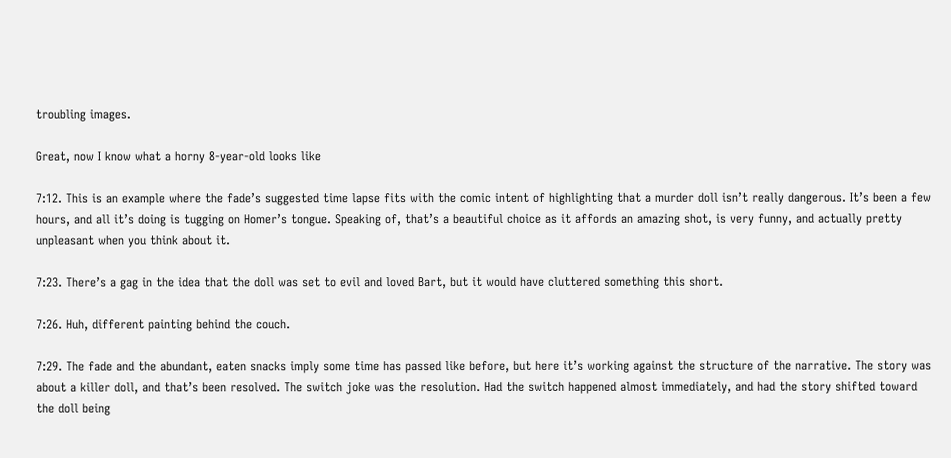troubling images.

Great, now I know what a horny 8-year-old looks like

7:12. This is an example where the fade’s suggested time lapse fits with the comic intent of highlighting that a murder doll isn’t really dangerous. It’s been a few hours, and all it’s doing is tugging on Homer’s tongue. Speaking of, that’s a beautiful choice as it affords an amazing shot, is very funny, and actually pretty unpleasant when you think about it.

7:23. There’s a gag in the idea that the doll was set to evil and loved Bart, but it would have cluttered something this short.

7:26. Huh, different painting behind the couch.

7:29. The fade and the abundant, eaten snacks imply some time has passed like before, but here it’s working against the structure of the narrative. The story was about a killer doll, and that’s been resolved. The switch joke was the resolution. Had the switch happened almost immediately, and had the story shifted toward the doll being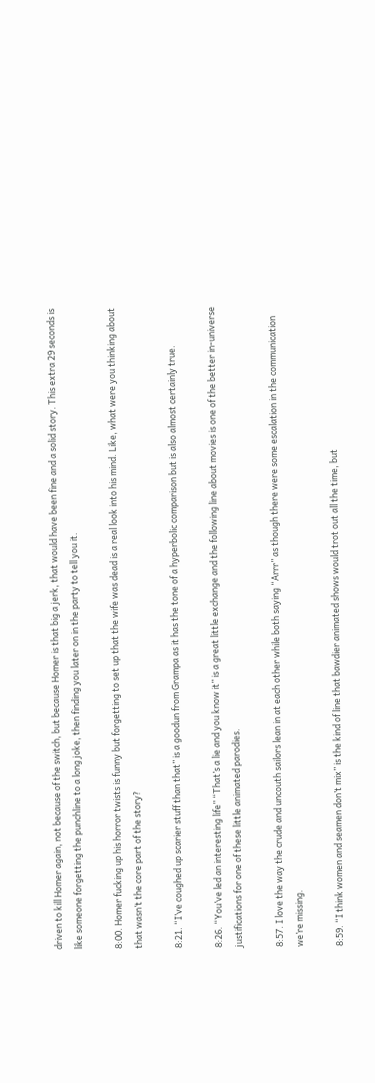driven to kill Homer again, not because of the switch, but because Homer is that big a jerk, that would have been fine and a solid story. This extra 29 seconds is like someone forgetting the punchline to a long joke, then finding you later on in the party to tell you it.

8:00. Homer fucking up his horror twists is funny but forgetting to set up that the wife was dead is a real look into his mind. Like, what were you thinking about that wasn’t the core part of the story?

8:21. “I’ve coughed up scarier stuff than that” is a goodun from Grampa as it has the tone of a hyperbolic comparison but is also almost certainly true.

8:26. “You’ve led an interesting life” “That’s a lie and you know it” is a great little exchange and the following line about movies is one of the better in-universe justifications for one of these little animated parodies.

8:57. I love the way the crude and uncouth sailors lean in at each other while both saying “Arrr” as though there were some escalation in the communication we’re missing.

8:59. “I think women and seamen don’t mix” is the kind of line that bawdier animated shows would trot out all the time, but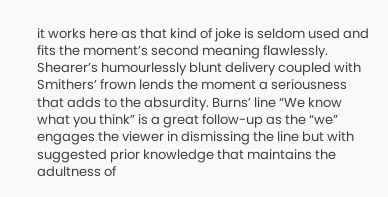it works here as that kind of joke is seldom used and fits the moment’s second meaning flawlessly. Shearer’s humourlessly blunt delivery coupled with Smithers’ frown lends the moment a seriousness that adds to the absurdity. Burns’ line “We know what you think” is a great follow-up as the “we” engages the viewer in dismissing the line but with suggested prior knowledge that maintains the adultness of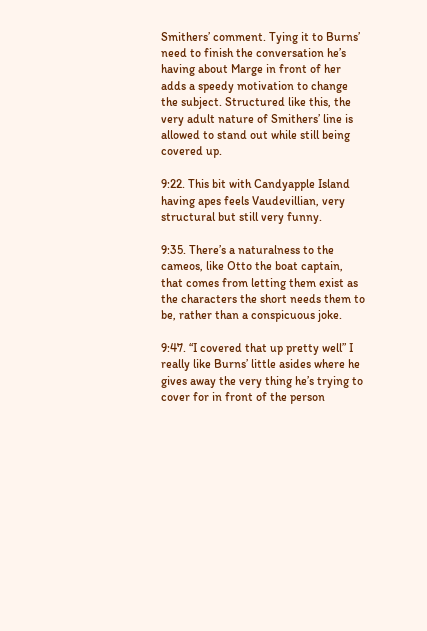Smithers’ comment. Tying it to Burns’ need to finish the conversation he’s having about Marge in front of her adds a speedy motivation to change the subject. Structured like this, the very adult nature of Smithers’ line is allowed to stand out while still being covered up.

9:22. This bit with Candyapple Island having apes feels Vaudevillian, very structural but still very funny.

9:35. There’s a naturalness to the cameos, like Otto the boat captain, that comes from letting them exist as the characters the short needs them to be, rather than a conspicuous joke.

9:47. “I covered that up pretty well” I really like Burns’ little asides where he gives away the very thing he’s trying to cover for in front of the person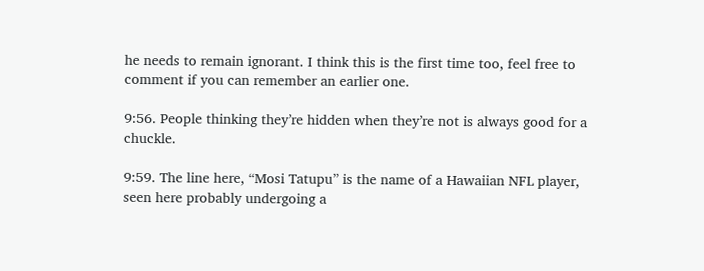he needs to remain ignorant. I think this is the first time too, feel free to comment if you can remember an earlier one.

9:56. People thinking they’re hidden when they’re not is always good for a chuckle.

9:59. The line here, “Mosi Tatupu” is the name of a Hawaiian NFL player, seen here probably undergoing a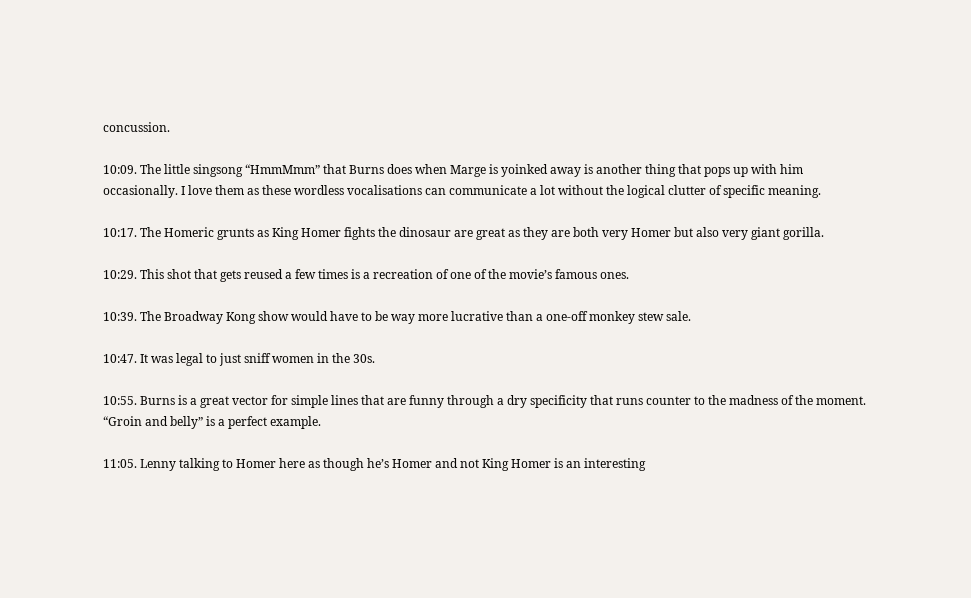concussion.

10:09. The little singsong “HmmMmm” that Burns does when Marge is yoinked away is another thing that pops up with him occasionally. I love them as these wordless vocalisations can communicate a lot without the logical clutter of specific meaning.

10:17. The Homeric grunts as King Homer fights the dinosaur are great as they are both very Homer but also very giant gorilla.

10:29. This shot that gets reused a few times is a recreation of one of the movie’s famous ones.

10:39. The Broadway Kong show would have to be way more lucrative than a one-off monkey stew sale.

10:47. It was legal to just sniff women in the 30s.

10:55. Burns is a great vector for simple lines that are funny through a dry specificity that runs counter to the madness of the moment. “Groin and belly” is a perfect example.

11:05. Lenny talking to Homer here as though he’s Homer and not King Homer is an interesting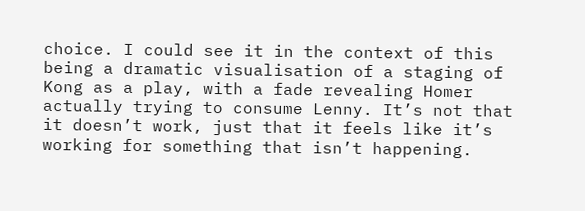choice. I could see it in the context of this being a dramatic visualisation of a staging of Kong as a play, with a fade revealing Homer actually trying to consume Lenny. It’s not that it doesn’t work, just that it feels like it’s working for something that isn’t happening.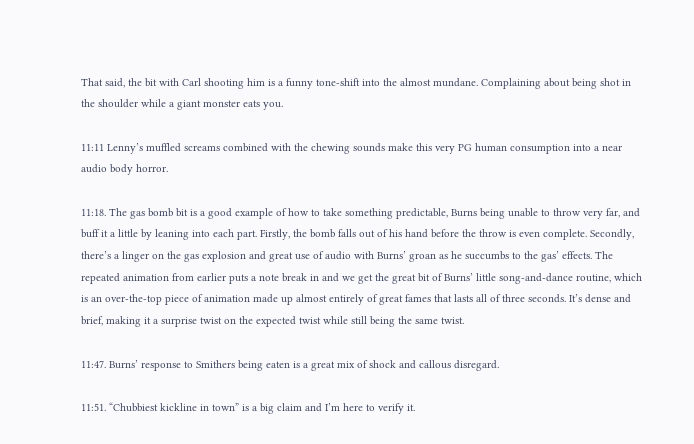That said, the bit with Carl shooting him is a funny tone-shift into the almost mundane. Complaining about being shot in the shoulder while a giant monster eats you.

11:11 Lenny’s muffled screams combined with the chewing sounds make this very PG human consumption into a near audio body horror.

11:18. The gas bomb bit is a good example of how to take something predictable, Burns being unable to throw very far, and buff it a little by leaning into each part. Firstly, the bomb falls out of his hand before the throw is even complete. Secondly, there’s a linger on the gas explosion and great use of audio with Burns’ groan as he succumbs to the gas’ effects. The repeated animation from earlier puts a note break in and we get the great bit of Burns’ little song-and-dance routine, which is an over-the-top piece of animation made up almost entirely of great fames that lasts all of three seconds. It’s dense and brief, making it a surprise twist on the expected twist while still being the same twist.

11:47. Burns’ response to Smithers being eaten is a great mix of shock and callous disregard.

11:51. “Chubbiest kickline in town” is a big claim and I’m here to verify it.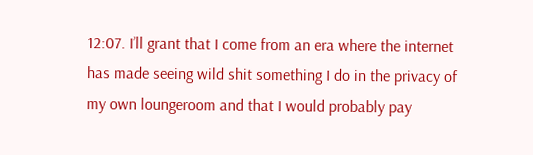12:07. I’ll grant that I come from an era where the internet has made seeing wild shit something I do in the privacy of my own loungeroom and that I would probably pay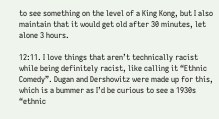to see something on the level of a King Kong, but I also maintain that it would get old after 30 minutes, let alone 3 hours.

12:11. I love things that aren’t technically racist while being definitely racist, like calling it “Ethnic Comedy”. Dugan and Dershowitz were made up for this, which is a bummer as I’d be curious to see a 1930s “ethnic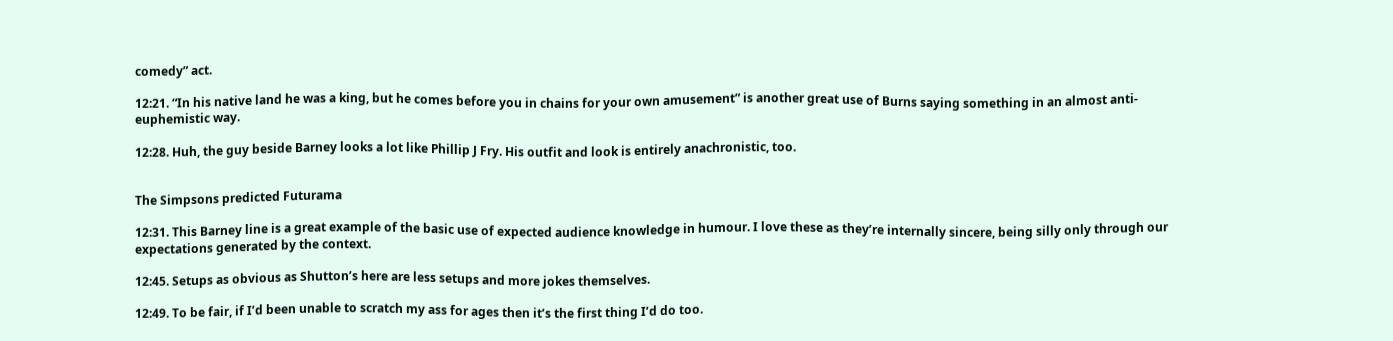comedy” act.

12:21. “In his native land he was a king, but he comes before you in chains for your own amusement” is another great use of Burns saying something in an almost anti-euphemistic way.

12:28. Huh, the guy beside Barney looks a lot like Phillip J Fry. His outfit and look is entirely anachronistic, too.


The Simpsons predicted Futurama

12:31. This Barney line is a great example of the basic use of expected audience knowledge in humour. I love these as they’re internally sincere, being silly only through our expectations generated by the context.

12:45. Setups as obvious as Shutton’s here are less setups and more jokes themselves.

12:49. To be fair, if I’d been unable to scratch my ass for ages then it’s the first thing I’d do too.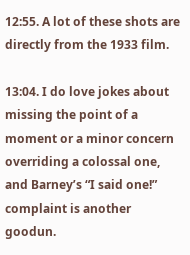12:55. A lot of these shots are directly from the 1933 film.

13:04. I do love jokes about missing the point of a moment or a minor concern overriding a colossal one, and Barney’s “I said one!” complaint is another goodun.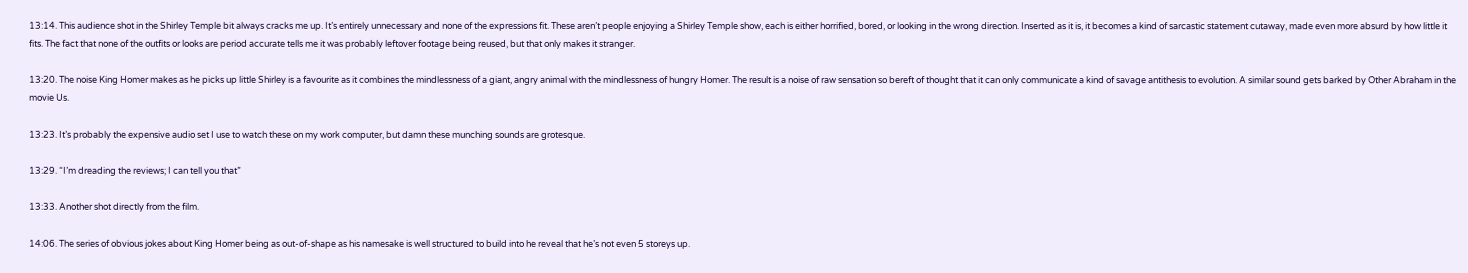13:14. This audience shot in the Shirley Temple bit always cracks me up. It’s entirely unnecessary and none of the expressions fit. These aren’t people enjoying a Shirley Temple show, each is either horrified, bored, or looking in the wrong direction. Inserted as it is, it becomes a kind of sarcastic statement cutaway, made even more absurd by how little it fits. The fact that none of the outfits or looks are period accurate tells me it was probably leftover footage being reused, but that only makes it stranger.

13:20. The noise King Homer makes as he picks up little Shirley is a favourite as it combines the mindlessness of a giant, angry animal with the mindlessness of hungry Homer. The result is a noise of raw sensation so bereft of thought that it can only communicate a kind of savage antithesis to evolution. A similar sound gets barked by Other Abraham in the movie Us.

13:23. It’s probably the expensive audio set I use to watch these on my work computer, but damn these munching sounds are grotesque.

13:29. “I’m dreading the reviews; I can tell you that”

13:33. Another shot directly from the film.

14:06. The series of obvious jokes about King Homer being as out-of-shape as his namesake is well structured to build into he reveal that he’s not even 5 storeys up.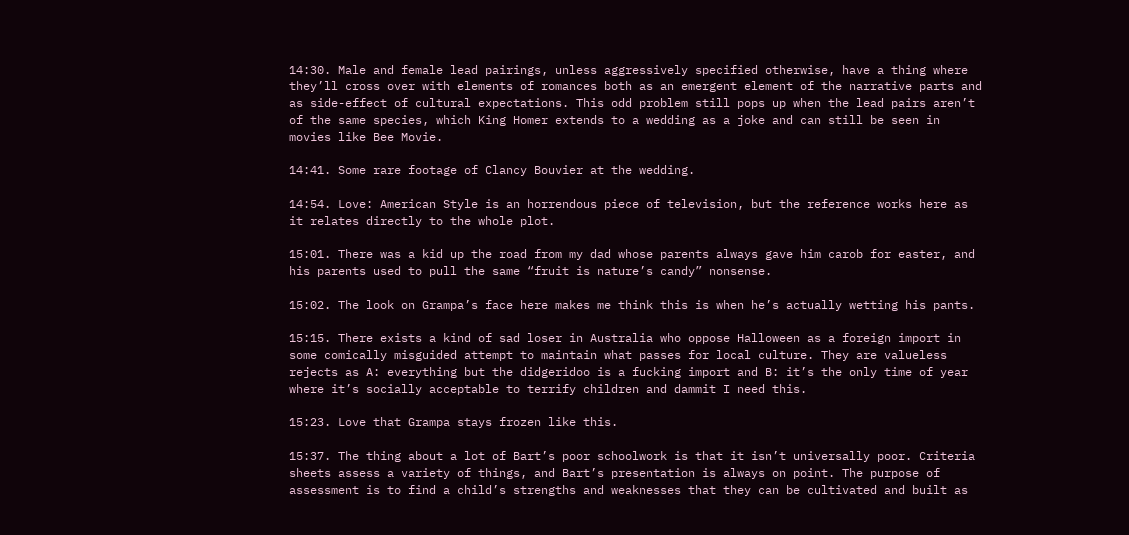14:30. Male and female lead pairings, unless aggressively specified otherwise, have a thing where they’ll cross over with elements of romances both as an emergent element of the narrative parts and as side-effect of cultural expectations. This odd problem still pops up when the lead pairs aren’t of the same species, which King Homer extends to a wedding as a joke and can still be seen in movies like Bee Movie.

14:41. Some rare footage of Clancy Bouvier at the wedding.

14:54. Love: American Style is an horrendous piece of television, but the reference works here as it relates directly to the whole plot.

15:01. There was a kid up the road from my dad whose parents always gave him carob for easter, and his parents used to pull the same “fruit is nature’s candy” nonsense.

15:02. The look on Grampa’s face here makes me think this is when he’s actually wetting his pants.

15:15. There exists a kind of sad loser in Australia who oppose Halloween as a foreign import in some comically misguided attempt to maintain what passes for local culture. They are valueless rejects as A: everything but the didgeridoo is a fucking import and B: it’s the only time of year where it’s socially acceptable to terrify children and dammit I need this.

15:23. Love that Grampa stays frozen like this.

15:37. The thing about a lot of Bart’s poor schoolwork is that it isn’t universally poor. Criteria sheets assess a variety of things, and Bart’s presentation is always on point. The purpose of assessment is to find a child’s strengths and weaknesses that they can be cultivated and built as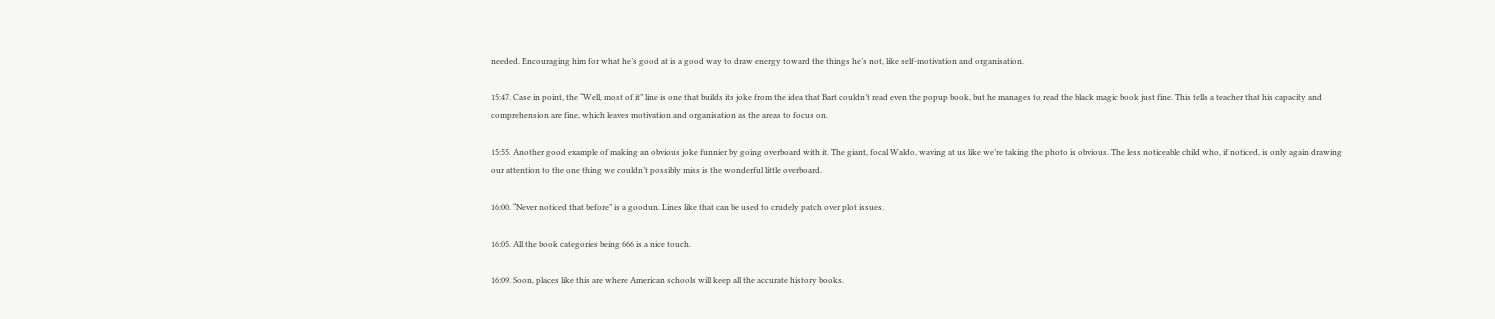needed. Encouraging him for what he’s good at is a good way to draw energy toward the things he’s not, like self-motivation and organisation.

15:47. Case in point, the “Well, most of it” line is one that builds its joke from the idea that Bart couldn’t read even the popup book, but he manages to read the black magic book just fine. This tells a teacher that his capacity and comprehension are fine, which leaves motivation and organisation as the areas to focus on.

15:55. Another good example of making an obvious joke funnier by going overboard with it. The giant, focal Waldo, waving at us like we’re taking the photo is obvious. The less noticeable child who, if noticed, is only again drawing our attention to the one thing we couldn’t possibly miss is the wonderful little overboard.

16:00. “Never noticed that before” is a goodun. Lines like that can be used to crudely patch over plot issues.

16:05. All the book categories being 666 is a nice touch.

16:09. Soon, places like this are where American schools will keep all the accurate history books.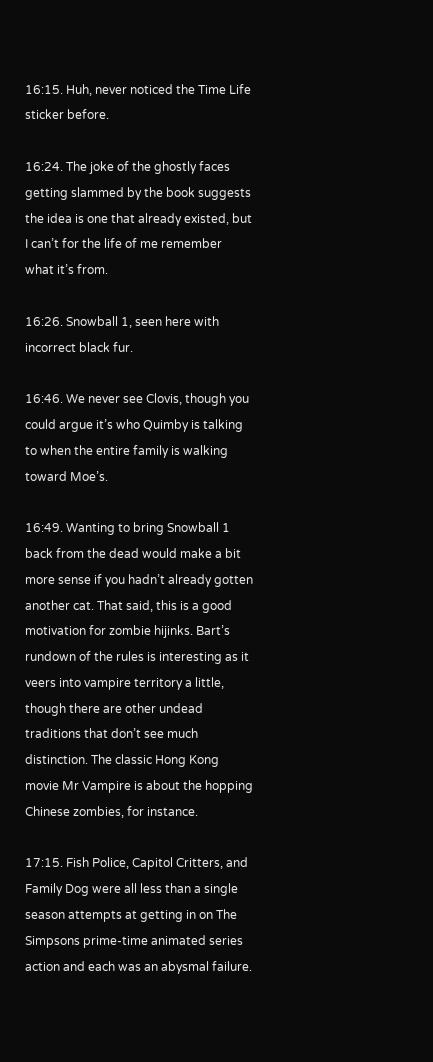16:15. Huh, never noticed the Time Life sticker before.

16:24. The joke of the ghostly faces getting slammed by the book suggests the idea is one that already existed, but I can’t for the life of me remember what it’s from.

16:26. Snowball 1, seen here with incorrect black fur.

16:46. We never see Clovis, though you could argue it’s who Quimby is talking to when the entire family is walking toward Moe’s.

16:49. Wanting to bring Snowball 1 back from the dead would make a bit more sense if you hadn’t already gotten another cat. That said, this is a good motivation for zombie hijinks. Bart’s rundown of the rules is interesting as it veers into vampire territory a little, though there are other undead traditions that don’t see much distinction. The classic Hong Kong movie Mr Vampire is about the hopping Chinese zombies, for instance.

17:15. Fish Police, Capitol Critters, and Family Dog were all less than a single season attempts at getting in on The Simpsons prime-time animated series action and each was an abysmal failure.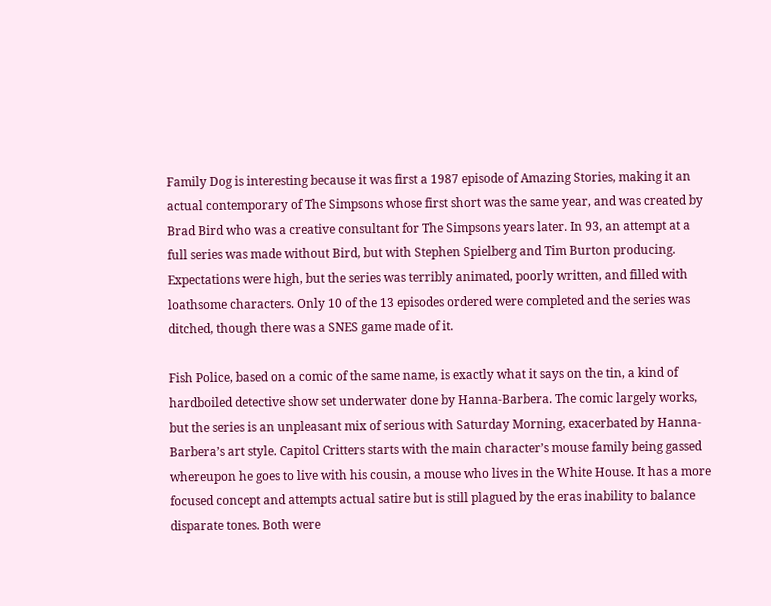Family Dog is interesting because it was first a 1987 episode of Amazing Stories, making it an actual contemporary of The Simpsons whose first short was the same year, and was created by Brad Bird who was a creative consultant for The Simpsons years later. In 93, an attempt at a full series was made without Bird, but with Stephen Spielberg and Tim Burton producing. Expectations were high, but the series was terribly animated, poorly written, and filled with loathsome characters. Only 10 of the 13 episodes ordered were completed and the series was ditched, though there was a SNES game made of it.

Fish Police, based on a comic of the same name, is exactly what it says on the tin, a kind of hardboiled detective show set underwater done by Hanna-Barbera. The comic largely works, but the series is an unpleasant mix of serious with Saturday Morning, exacerbated by Hanna-Barbera’s art style. Capitol Critters starts with the main character’s mouse family being gassed whereupon he goes to live with his cousin, a mouse who lives in the White House. It has a more focused concept and attempts actual satire but is still plagued by the eras inability to balance disparate tones. Both were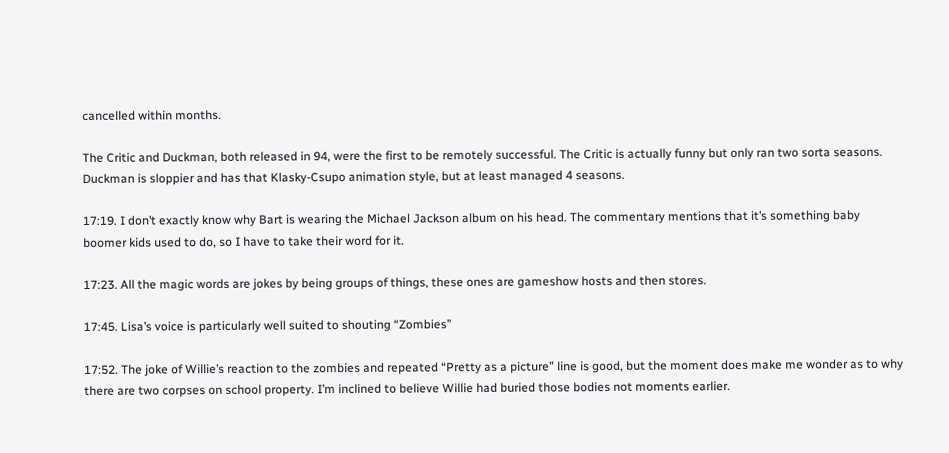cancelled within months.

The Critic and Duckman, both released in 94, were the first to be remotely successful. The Critic is actually funny but only ran two sorta seasons. Duckman is sloppier and has that Klasky-Csupo animation style, but at least managed 4 seasons.

17:19. I don’t exactly know why Bart is wearing the Michael Jackson album on his head. The commentary mentions that it’s something baby boomer kids used to do, so I have to take their word for it.

17:23. All the magic words are jokes by being groups of things, these ones are gameshow hosts and then stores.

17:45. Lisa’s voice is particularly well suited to shouting “Zombies”

17:52. The joke of Willie’s reaction to the zombies and repeated “Pretty as a picture” line is good, but the moment does make me wonder as to why there are two corpses on school property. I’m inclined to believe Willie had buried those bodies not moments earlier.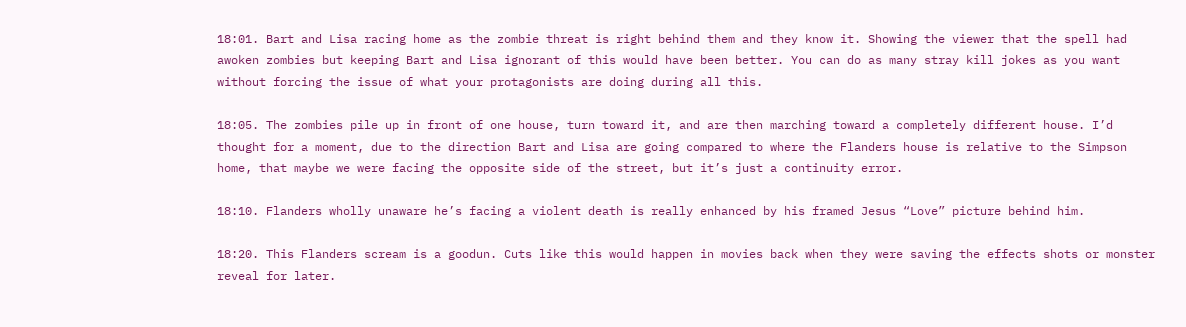18:01. Bart and Lisa racing home as the zombie threat is right behind them and they know it. Showing the viewer that the spell had awoken zombies but keeping Bart and Lisa ignorant of this would have been better. You can do as many stray kill jokes as you want without forcing the issue of what your protagonists are doing during all this.

18:05. The zombies pile up in front of one house, turn toward it, and are then marching toward a completely different house. I’d thought for a moment, due to the direction Bart and Lisa are going compared to where the Flanders house is relative to the Simpson home, that maybe we were facing the opposite side of the street, but it’s just a continuity error.

18:10. Flanders wholly unaware he’s facing a violent death is really enhanced by his framed Jesus “Love” picture behind him.

18:20. This Flanders scream is a goodun. Cuts like this would happen in movies back when they were saving the effects shots or monster reveal for later.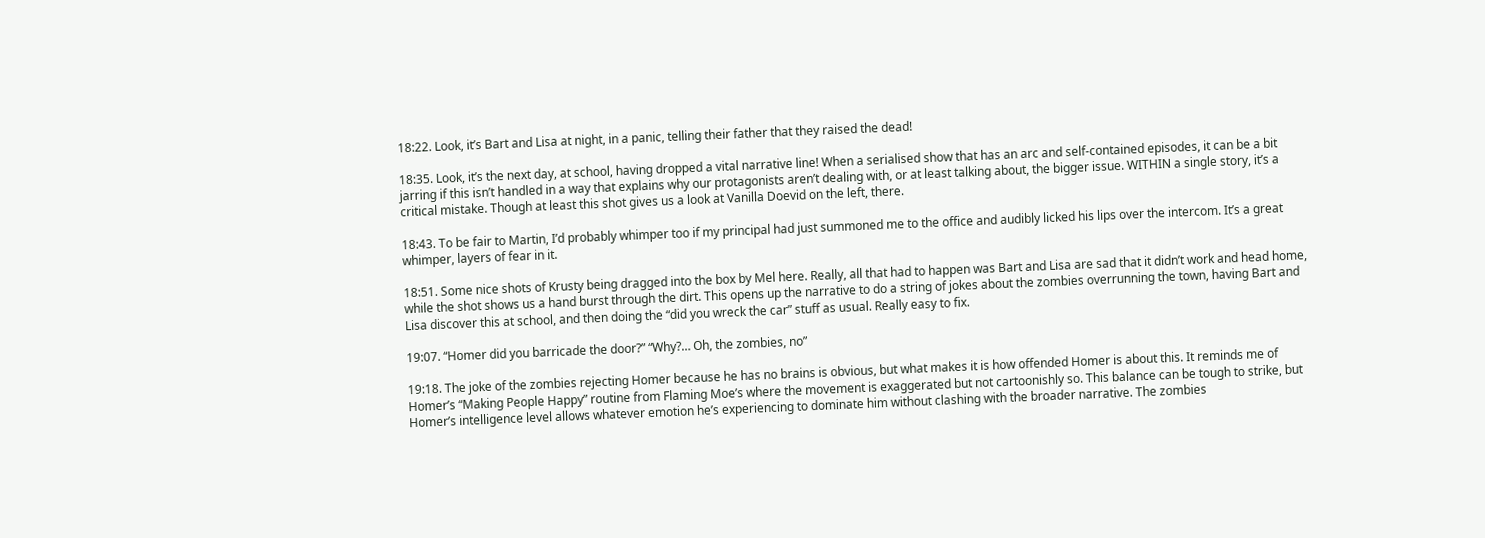18:22. Look, it’s Bart and Lisa at night, in a panic, telling their father that they raised the dead!

18:35. Look, it’s the next day, at school, having dropped a vital narrative line! When a serialised show that has an arc and self-contained episodes, it can be a bit jarring if this isn’t handled in a way that explains why our protagonists aren’t dealing with, or at least talking about, the bigger issue. WITHIN a single story, it’s a critical mistake. Though at least this shot gives us a look at Vanilla Doevid on the left, there.

18:43. To be fair to Martin, I’d probably whimper too if my principal had just summoned me to the office and audibly licked his lips over the intercom. It’s a great whimper, layers of fear in it.

18:51. Some nice shots of Krusty being dragged into the box by Mel here. Really, all that had to happen was Bart and Lisa are sad that it didn’t work and head home, while the shot shows us a hand burst through the dirt. This opens up the narrative to do a string of jokes about the zombies overrunning the town, having Bart and Lisa discover this at school, and then doing the “did you wreck the car” stuff as usual. Really easy to fix.

19:07. “Homer did you barricade the door?” “Why?… Oh, the zombies, no”

19:18. The joke of the zombies rejecting Homer because he has no brains is obvious, but what makes it is how offended Homer is about this. It reminds me of Homer’s “Making People Happy” routine from Flaming Moe’s where the movement is exaggerated but not cartoonishly so. This balance can be tough to strike, but Homer’s intelligence level allows whatever emotion he’s experiencing to dominate him without clashing with the broader narrative. The zombies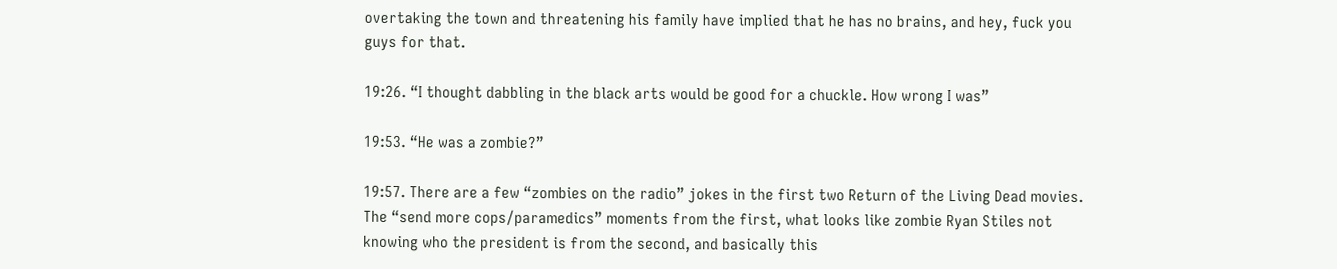overtaking the town and threatening his family have implied that he has no brains, and hey, fuck you guys for that.

19:26. “I thought dabbling in the black arts would be good for a chuckle. How wrong I was”

19:53. “He was a zombie?”

19:57. There are a few “zombies on the radio” jokes in the first two Return of the Living Dead movies. The “send more cops/paramedics” moments from the first, what looks like zombie Ryan Stiles not knowing who the president is from the second, and basically this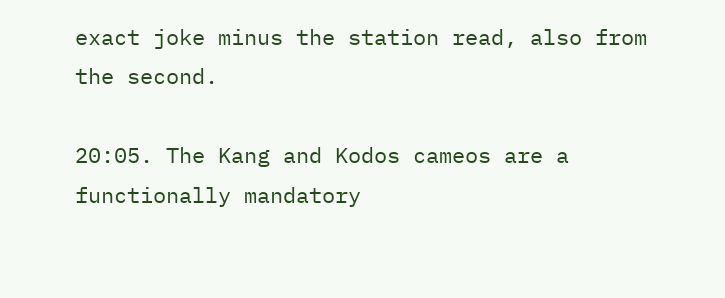exact joke minus the station read, also from the second.

20:05. The Kang and Kodos cameos are a functionally mandatory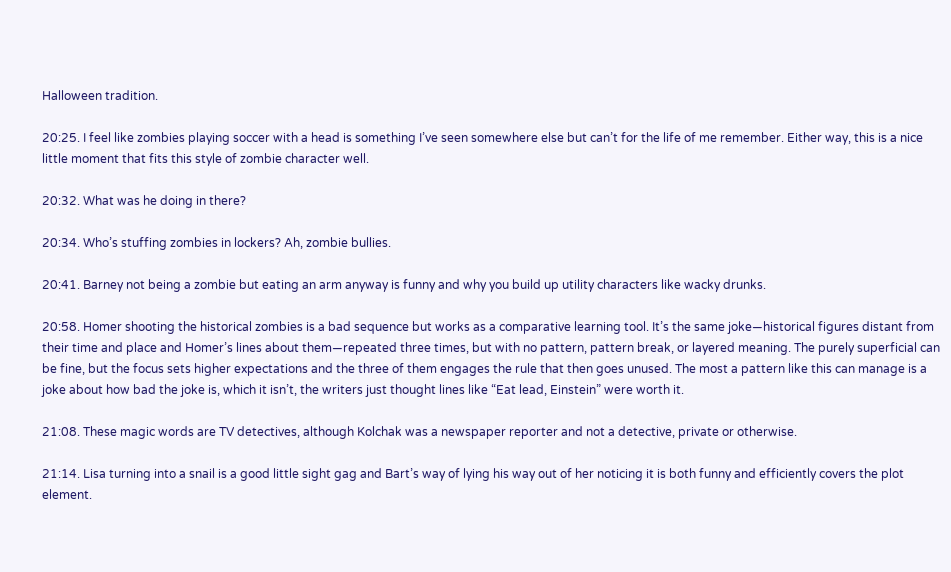Halloween tradition.

20:25. I feel like zombies playing soccer with a head is something I’ve seen somewhere else but can’t for the life of me remember. Either way, this is a nice little moment that fits this style of zombie character well.

20:32. What was he doing in there?

20:34. Who’s stuffing zombies in lockers? Ah, zombie bullies.

20:41. Barney not being a zombie but eating an arm anyway is funny and why you build up utility characters like wacky drunks.

20:58. Homer shooting the historical zombies is a bad sequence but works as a comparative learning tool. It’s the same joke—historical figures distant from their time and place and Homer’s lines about them—repeated three times, but with no pattern, pattern break, or layered meaning. The purely superficial can be fine, but the focus sets higher expectations and the three of them engages the rule that then goes unused. The most a pattern like this can manage is a joke about how bad the joke is, which it isn’t, the writers just thought lines like “Eat lead, Einstein” were worth it.

21:08. These magic words are TV detectives, although Kolchak was a newspaper reporter and not a detective, private or otherwise.

21:14. Lisa turning into a snail is a good little sight gag and Bart’s way of lying his way out of her noticing it is both funny and efficiently covers the plot element.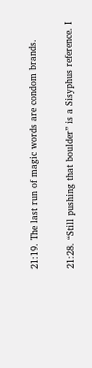21:19. The last run of magic words are condom brands.

21:28. “Still pushing that boulder” is a Sisyphus reference. I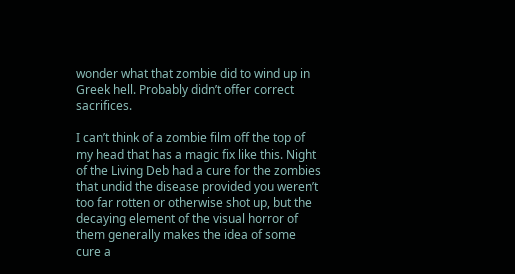wonder what that zombie did to wind up in Greek hell. Probably didn’t offer correct sacrifices.

I can’t think of a zombie film off the top of my head that has a magic fix like this. Night of the Living Deb had a cure for the zombies that undid the disease provided you weren’t too far rotten or otherwise shot up, but the decaying element of the visual horror of them generally makes the idea of some cure a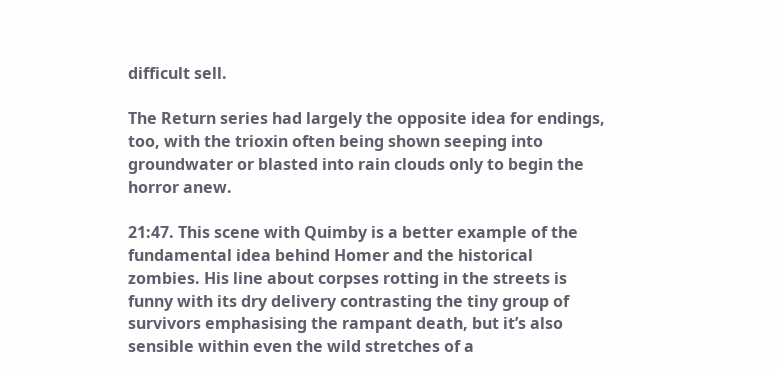difficult sell.

The Return series had largely the opposite idea for endings, too, with the trioxin often being shown seeping into groundwater or blasted into rain clouds only to begin the horror anew.

21:47. This scene with Quimby is a better example of the fundamental idea behind Homer and the historical zombies. His line about corpses rotting in the streets is funny with its dry delivery contrasting the tiny group of survivors emphasising the rampant death, but it’s also sensible within even the wild stretches of a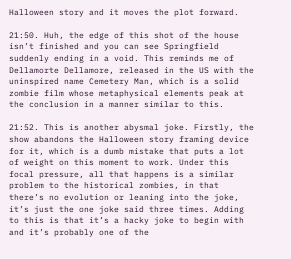Halloween story and it moves the plot forward.

21:50. Huh, the edge of this shot of the house isn’t finished and you can see Springfield suddenly ending in a void. This reminds me of Dellamorte Dellamore, released in the US with the uninspired name Cemetery Man, which is a solid zombie film whose metaphysical elements peak at the conclusion in a manner similar to this.

21:52. This is another abysmal joke. Firstly, the show abandons the Halloween story framing device for it, which is a dumb mistake that puts a lot of weight on this moment to work. Under this focal pressure, all that happens is a similar problem to the historical zombies, in that there’s no evolution or leaning into the joke, it’s just the one joke said three times. Adding to this is that it’s a hacky joke to begin with and it’s probably one of the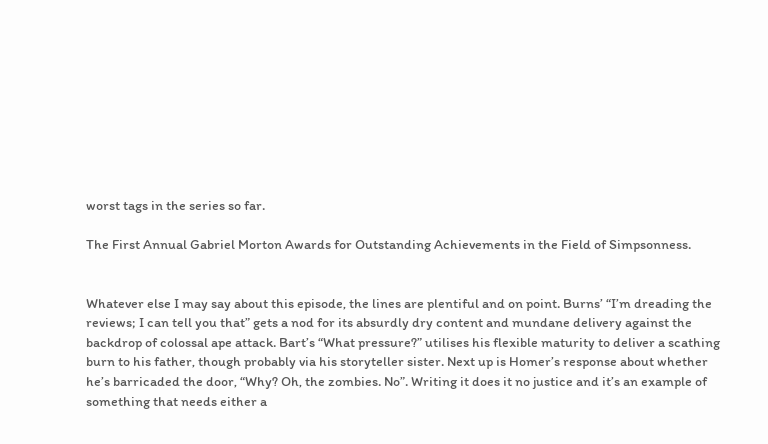worst tags in the series so far.

The First Annual Gabriel Morton Awards for Outstanding Achievements in the Field of Simpsonness.


Whatever else I may say about this episode, the lines are plentiful and on point. Burns’ “I’m dreading the reviews; I can tell you that” gets a nod for its absurdly dry content and mundane delivery against the backdrop of colossal ape attack. Bart’s “What pressure?” utilises his flexible maturity to deliver a scathing burn to his father, though probably via his storyteller sister. Next up is Homer’s response about whether he’s barricaded the door, “Why? Oh, the zombies. No”. Writing it does it no justice and it’s an example of something that needs either a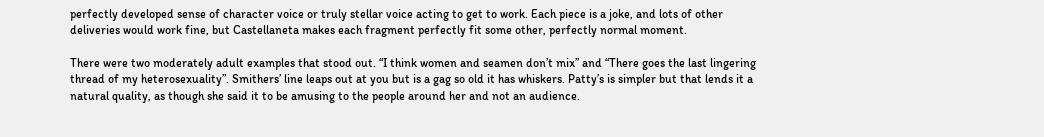perfectly developed sense of character voice or truly stellar voice acting to get to work. Each piece is a joke, and lots of other deliveries would work fine, but Castellaneta makes each fragment perfectly fit some other, perfectly normal moment.

There were two moderately adult examples that stood out. “I think women and seamen don’t mix” and “There goes the last lingering thread of my heterosexuality”. Smithers’ line leaps out at you but is a gag so old it has whiskers. Patty’s is simpler but that lends it a natural quality, as though she said it to be amusing to the people around her and not an audience.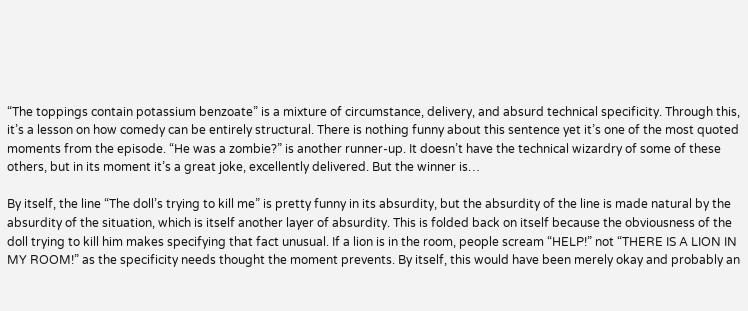“The toppings contain potassium benzoate” is a mixture of circumstance, delivery, and absurd technical specificity. Through this, it’s a lesson on how comedy can be entirely structural. There is nothing funny about this sentence yet it’s one of the most quoted moments from the episode. “He was a zombie?” is another runner-up. It doesn’t have the technical wizardry of some of these others, but in its moment it’s a great joke, excellently delivered. But the winner is…

By itself, the line “The doll’s trying to kill me” is pretty funny in its absurdity, but the absurdity of the line is made natural by the absurdity of the situation, which is itself another layer of absurdity. This is folded back on itself because the obviousness of the doll trying to kill him makes specifying that fact unusual. If a lion is in the room, people scream “HELP!” not “THERE IS A LION IN MY ROOM!” as the specificity needs thought the moment prevents. By itself, this would have been merely okay and probably an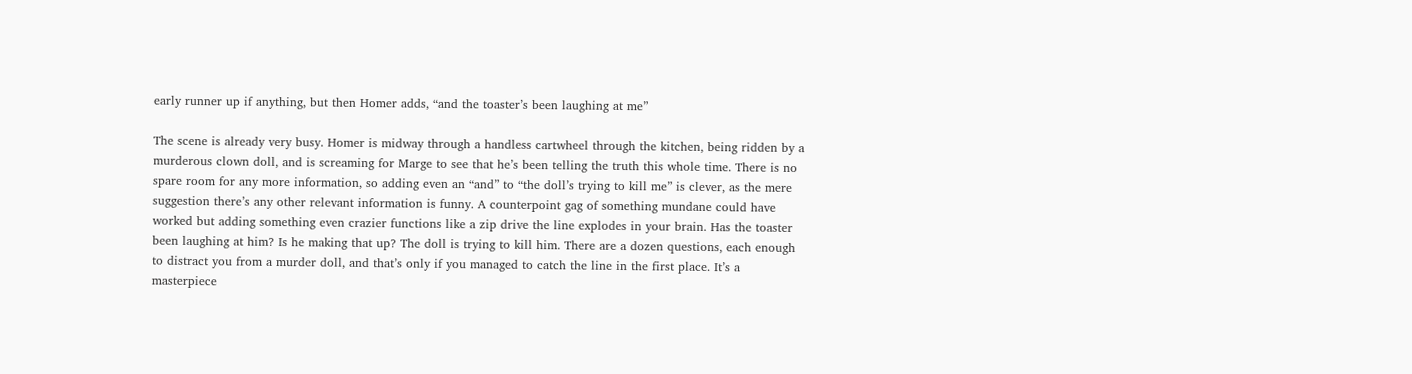early runner up if anything, but then Homer adds, “and the toaster’s been laughing at me”

The scene is already very busy. Homer is midway through a handless cartwheel through the kitchen, being ridden by a murderous clown doll, and is screaming for Marge to see that he’s been telling the truth this whole time. There is no spare room for any more information, so adding even an “and” to “the doll’s trying to kill me” is clever, as the mere suggestion there’s any other relevant information is funny. A counterpoint gag of something mundane could have worked but adding something even crazier functions like a zip drive the line explodes in your brain. Has the toaster been laughing at him? Is he making that up? The doll is trying to kill him. There are a dozen questions, each enough to distract you from a murder doll, and that’s only if you managed to catch the line in the first place. It’s a masterpiece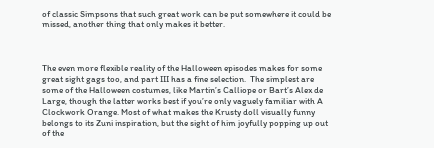of classic Simpsons that such great work can be put somewhere it could be missed, another thing that only makes it better.



The even more flexible reality of the Halloween episodes makes for some great sight gags too, and part III has a fine selection.  The simplest are some of the Halloween costumes, like Martin’s Calliope or Bart’s Alex de Large, though the latter works best if you’re only vaguely familiar with A Clockwork Orange. Most of what makes the Krusty doll visually funny belongs to its Zuni inspiration, but the sight of him joyfully popping up out of the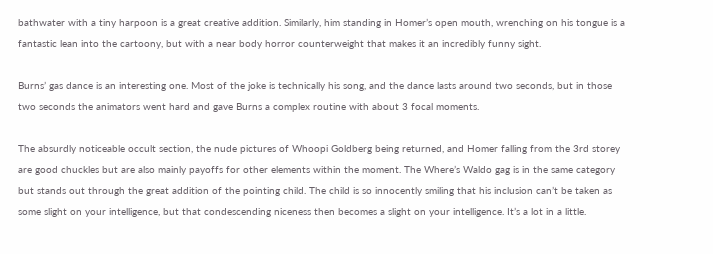bathwater with a tiny harpoon is a great creative addition. Similarly, him standing in Homer’s open mouth, wrenching on his tongue is a fantastic lean into the cartoony, but with a near body horror counterweight that makes it an incredibly funny sight.

Burns’ gas dance is an interesting one. Most of the joke is technically his song, and the dance lasts around two seconds, but in those two seconds the animators went hard and gave Burns a complex routine with about 3 focal moments.

The absurdly noticeable occult section, the nude pictures of Whoopi Goldberg being returned, and Homer falling from the 3rd storey are good chuckles but are also mainly payoffs for other elements within the moment. The Where’s Waldo gag is in the same category but stands out through the great addition of the pointing child. The child is so innocently smiling that his inclusion can’t be taken as some slight on your intelligence, but that condescending niceness then becomes a slight on your intelligence. It’s a lot in a little.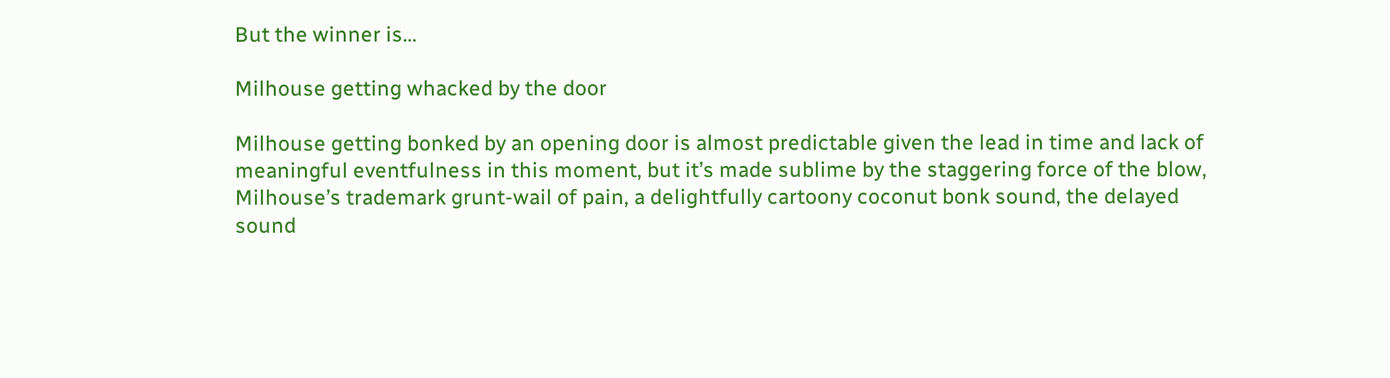But the winner is…

Milhouse getting whacked by the door

Milhouse getting bonked by an opening door is almost predictable given the lead in time and lack of meaningful eventfulness in this moment, but it’s made sublime by the staggering force of the blow, Milhouse’s trademark grunt-wail of pain, a delightfully cartoony coconut bonk sound, the delayed sound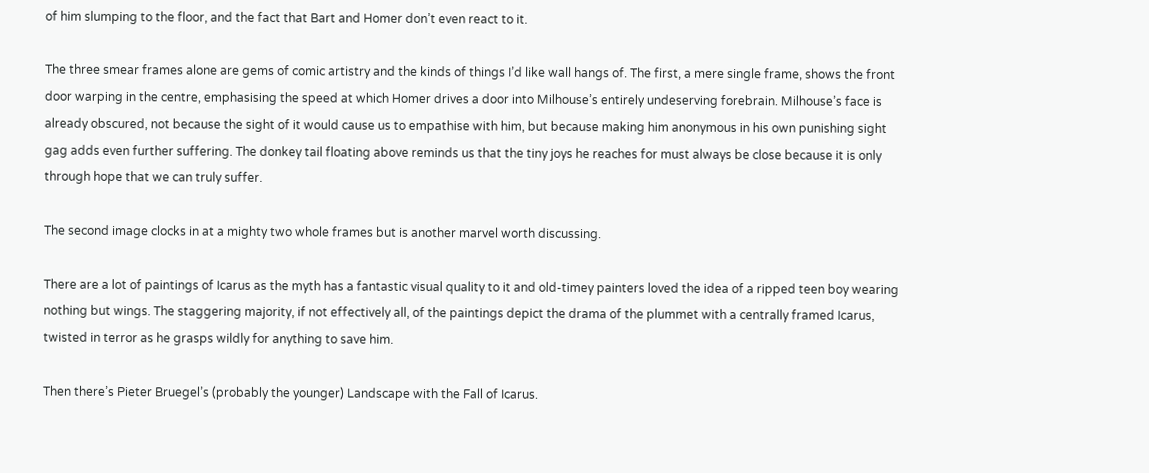of him slumping to the floor, and the fact that Bart and Homer don’t even react to it.

The three smear frames alone are gems of comic artistry and the kinds of things I’d like wall hangs of. The first, a mere single frame, shows the front door warping in the centre, emphasising the speed at which Homer drives a door into Milhouse’s entirely undeserving forebrain. Milhouse’s face is already obscured, not because the sight of it would cause us to empathise with him, but because making him anonymous in his own punishing sight gag adds even further suffering. The donkey tail floating above reminds us that the tiny joys he reaches for must always be close because it is only through hope that we can truly suffer.

The second image clocks in at a mighty two whole frames but is another marvel worth discussing.

There are a lot of paintings of Icarus as the myth has a fantastic visual quality to it and old-timey painters loved the idea of a ripped teen boy wearing nothing but wings. The staggering majority, if not effectively all, of the paintings depict the drama of the plummet with a centrally framed Icarus, twisted in terror as he grasps wildly for anything to save him.

Then there’s Pieter Bruegel’s (probably the younger) Landscape with the Fall of Icarus.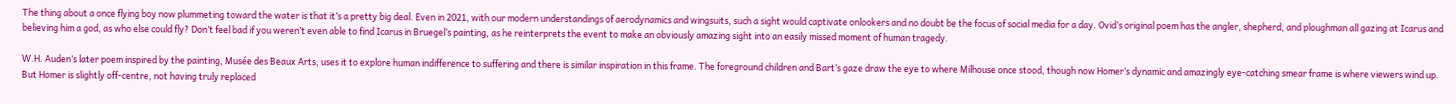The thing about a once flying boy now plummeting toward the water is that it’s a pretty big deal. Even in 2021, with our modern understandings of aerodynamics and wingsuits, such a sight would captivate onlookers and no doubt be the focus of social media for a day. Ovid’s original poem has the angler, shepherd, and ploughman all gazing at Icarus and believing him a god, as who else could fly? Don’t feel bad if you weren’t even able to find Icarus in Bruegel’s painting, as he reinterprets the event to make an obviously amazing sight into an easily missed moment of human tragedy.

W.H. Auden’s later poem inspired by the painting, Musée des Beaux Arts, uses it to explore human indifference to suffering and there is similar inspiration in this frame. The foreground children and Bart’s gaze draw the eye to where Milhouse once stood, though now Homer’s dynamic and amazingly eye-catching smear frame is where viewers wind up. But Homer is slightly off-centre, not having truly replaced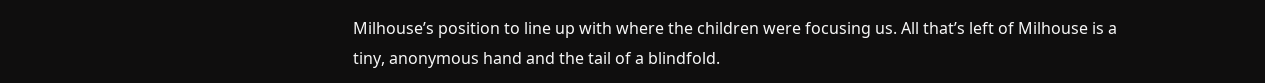Milhouse’s position to line up with where the children were focusing us. All that’s left of Milhouse is a tiny, anonymous hand and the tail of a blindfold.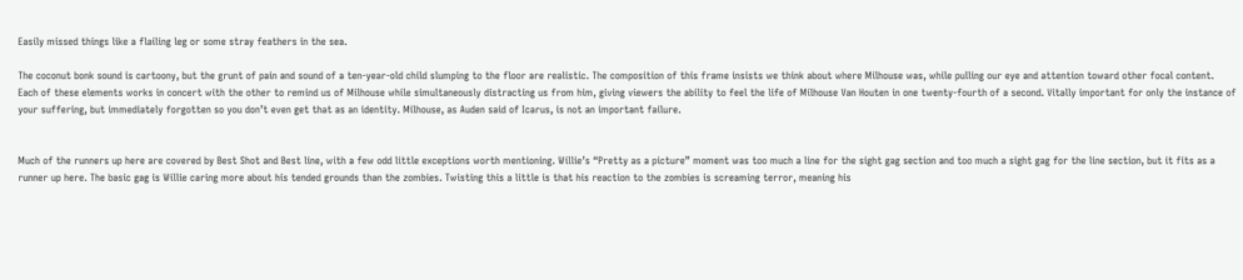Easily missed things like a flailing leg or some stray feathers in the sea.

The coconut bonk sound is cartoony, but the grunt of pain and sound of a ten-year-old child slumping to the floor are realistic. The composition of this frame insists we think about where Milhouse was, while pulling our eye and attention toward other focal content. Each of these elements works in concert with the other to remind us of Milhouse while simultaneously distracting us from him, giving viewers the ability to feel the life of Milhouse Van Houten in one twenty-fourth of a second. Vitally important for only the instance of your suffering, but immediately forgotten so you don’t even get that as an identity. Milhouse, as Auden said of Icarus, is not an important failure.


Much of the runners up here are covered by Best Shot and Best line, with a few odd little exceptions worth mentioning. Willie’s “Pretty as a picture” moment was too much a line for the sight gag section and too much a sight gag for the line section, but it fits as a runner up here. The basic gag is Willie caring more about his tended grounds than the zombies. Twisting this a little is that his reaction to the zombies is screaming terror, meaning his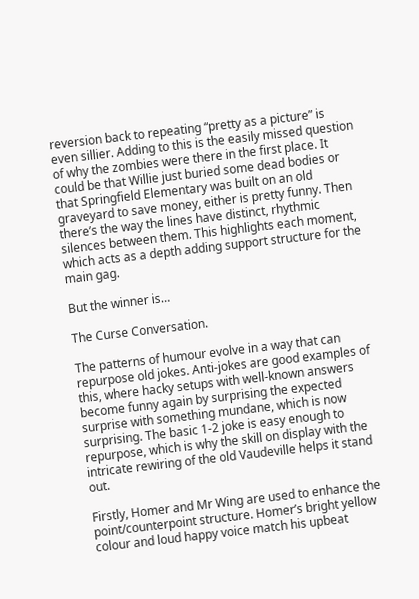reversion back to repeating “pretty as a picture” is even sillier. Adding to this is the easily missed question of why the zombies were there in the first place. It could be that Willie just buried some dead bodies or that Springfield Elementary was built on an old graveyard to save money, either is pretty funny. Then there’s the way the lines have distinct, rhythmic silences between them. This highlights each moment, which acts as a depth adding support structure for the main gag.

But the winner is…

The Curse Conversation.

The patterns of humour evolve in a way that can repurpose old jokes. Anti-jokes are good examples of this, where hacky setups with well-known answers become funny again by surprising the expected surprise with something mundane, which is now surprising. The basic 1-2 joke is easy enough to repurpose, which is why the skill on display with the intricate rewiring of the old Vaudeville helps it stand out.

Firstly, Homer and Mr Wing are used to enhance the point/counterpoint structure. Homer’s bright yellow colour and loud happy voice match his upbeat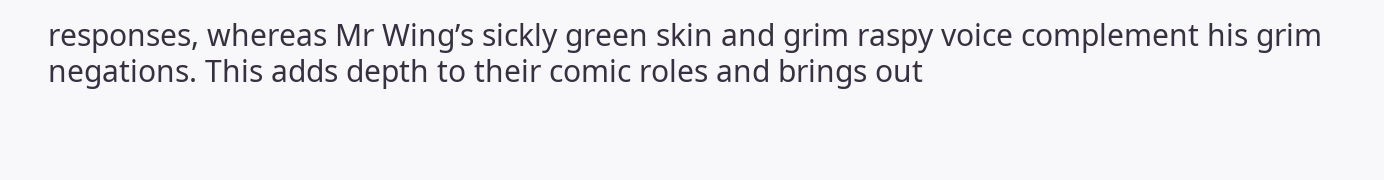responses, whereas Mr Wing’s sickly green skin and grim raspy voice complement his grim negations. This adds depth to their comic roles and brings out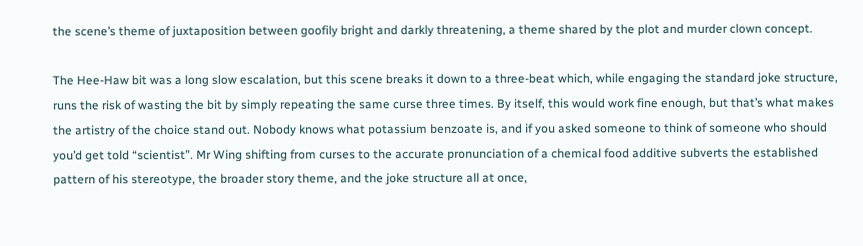the scene’s theme of juxtaposition between goofily bright and darkly threatening, a theme shared by the plot and murder clown concept.

The Hee-Haw bit was a long slow escalation, but this scene breaks it down to a three-beat which, while engaging the standard joke structure, runs the risk of wasting the bit by simply repeating the same curse three times. By itself, this would work fine enough, but that’s what makes the artistry of the choice stand out. Nobody knows what potassium benzoate is, and if you asked someone to think of someone who should you’d get told “scientist”. Mr Wing shifting from curses to the accurate pronunciation of a chemical food additive subverts the established pattern of his stereotype, the broader story theme, and the joke structure all at once,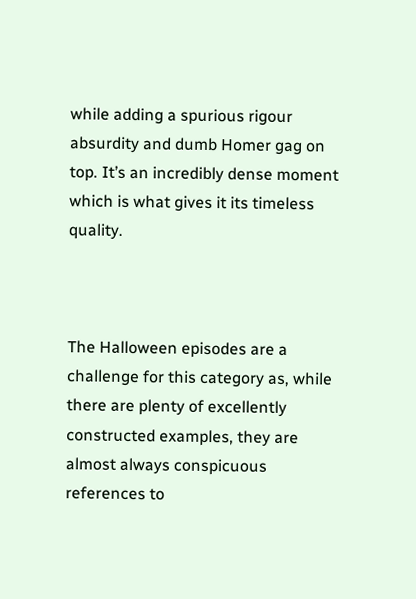while adding a spurious rigour absurdity and dumb Homer gag on top. It’s an incredibly dense moment which is what gives it its timeless quality.



The Halloween episodes are a challenge for this category as, while there are plenty of excellently constructed examples, they are almost always conspicuous references to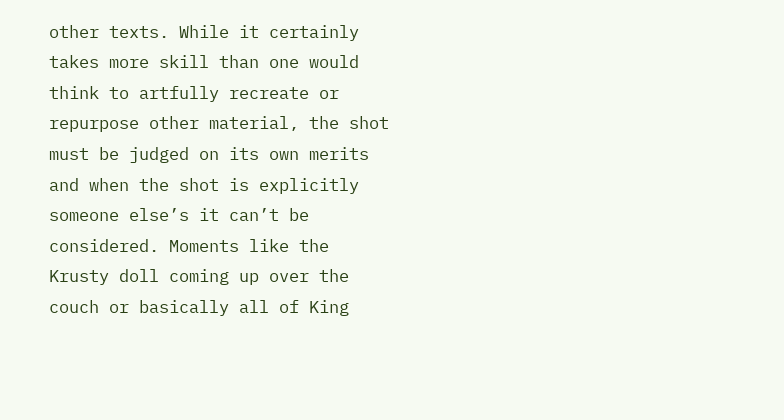other texts. While it certainly takes more skill than one would think to artfully recreate or repurpose other material, the shot must be judged on its own merits and when the shot is explicitly someone else’s it can’t be considered. Moments like the Krusty doll coming up over the couch or basically all of King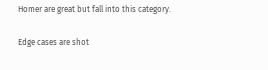Homer are great but fall into this category.

Edge cases are shot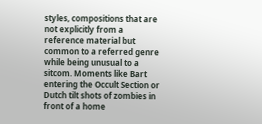styles, compositions that are not explicitly from a reference material but common to a referred genre while being unusual to a sitcom. Moments like Bart entering the Occult Section or Dutch tilt shots of zombies in front of a home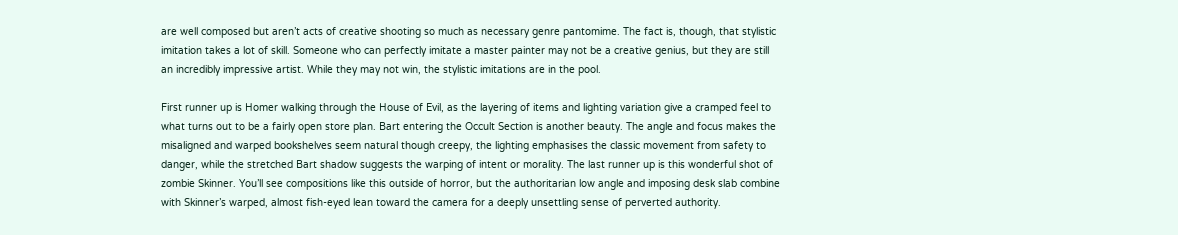are well composed but aren’t acts of creative shooting so much as necessary genre pantomime. The fact is, though, that stylistic imitation takes a lot of skill. Someone who can perfectly imitate a master painter may not be a creative genius, but they are still an incredibly impressive artist. While they may not win, the stylistic imitations are in the pool.

First runner up is Homer walking through the House of Evil, as the layering of items and lighting variation give a cramped feel to what turns out to be a fairly open store plan. Bart entering the Occult Section is another beauty. The angle and focus makes the misaligned and warped bookshelves seem natural though creepy, the lighting emphasises the classic movement from safety to danger, while the stretched Bart shadow suggests the warping of intent or morality. The last runner up is this wonderful shot of zombie Skinner. You’ll see compositions like this outside of horror, but the authoritarian low angle and imposing desk slab combine with Skinner’s warped, almost fish-eyed lean toward the camera for a deeply unsettling sense of perverted authority.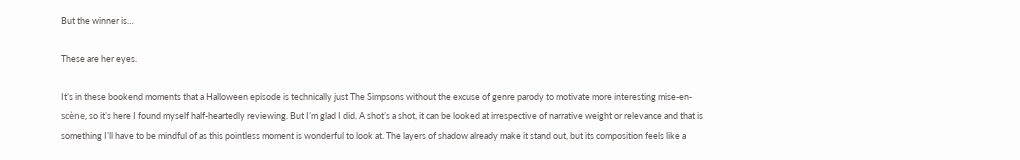But the winner is…

These are her eyes.

It’s in these bookend moments that a Halloween episode is technically just The Simpsons without the excuse of genre parody to motivate more interesting mise-en-scène, so it’s here I found myself half-heartedly reviewing. But I’m glad I did. A shot’s a shot, it can be looked at irrespective of narrative weight or relevance and that is something I’ll have to be mindful of as this pointless moment is wonderful to look at. The layers of shadow already make it stand out, but its composition feels like a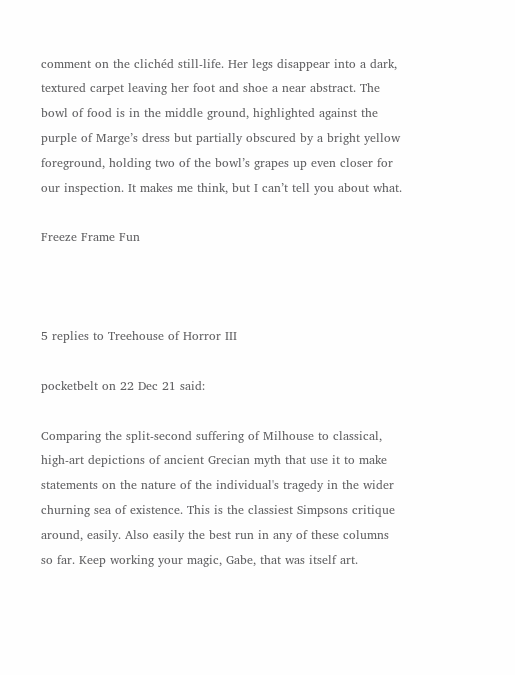comment on the clichéd still-life. Her legs disappear into a dark, textured carpet leaving her foot and shoe a near abstract. The bowl of food is in the middle ground, highlighted against the purple of Marge’s dress but partially obscured by a bright yellow foreground, holding two of the bowl’s grapes up even closer for our inspection. It makes me think, but I can’t tell you about what.

Freeze Frame Fun



5 replies to Treehouse of Horror III

pocketbelt on 22 Dec 21 said:

Comparing the split-second suffering of Milhouse to classical, high-art depictions of ancient Grecian myth that use it to make statements on the nature of the individual's tragedy in the wider churning sea of existence. This is the classiest Simpsons critique around, easily. Also easily the best run in any of these columns so far. Keep working your magic, Gabe, that was itself art.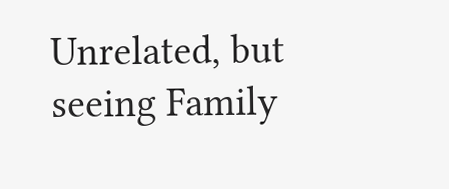Unrelated, but seeing Family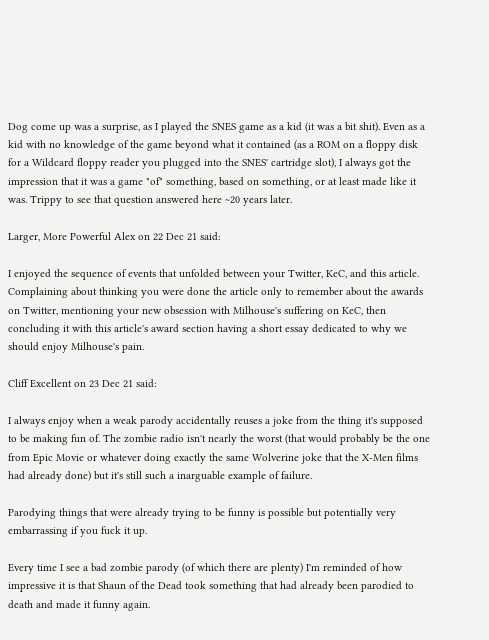Dog come up was a surprise, as I played the SNES game as a kid (it was a bit shit). Even as a kid with no knowledge of the game beyond what it contained (as a ROM on a floppy disk for a Wildcard floppy reader you plugged into the SNES' cartridge slot), I always got the impression that it was a game "of" something, based on something, or at least made like it was. Trippy to see that question answered here ~20 years later.

Larger, More Powerful Alex on 22 Dec 21 said:

I enjoyed the sequence of events that unfolded between your Twitter, KeC, and this article. Complaining about thinking you were done the article only to remember about the awards on Twitter, mentioning your new obsession with Milhouse's suffering on KeC, then concluding it with this article's award section having a short essay dedicated to why we should enjoy Milhouse's pain.

Cliff Excellent on 23 Dec 21 said:

I always enjoy when a weak parody accidentally reuses a joke from the thing it's supposed to be making fun of. The zombie radio isn't nearly the worst (that would probably be the one from Epic Movie or whatever doing exactly the same Wolverine joke that the X-Men films had already done) but it's still such a inarguable example of failure.

Parodying things that were already trying to be funny is possible but potentially very embarrassing if you fuck it up.

Every time I see a bad zombie parody (of which there are plenty) I'm reminded of how impressive it is that Shaun of the Dead took something that had already been parodied to death and made it funny again.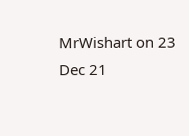MrWishart on 23 Dec 21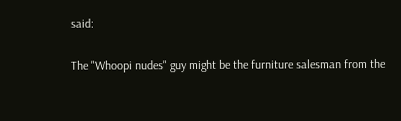said:

The "Whoopi nudes" guy might be the furniture salesman from the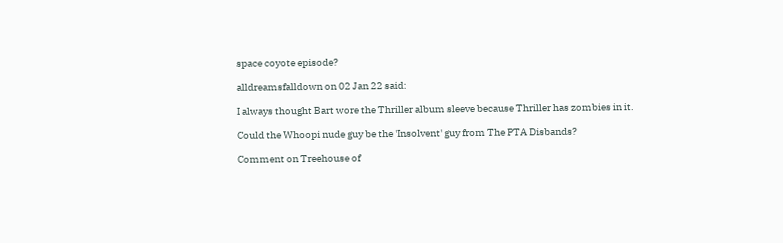space coyote episode?

alldreamsfalldown on 02 Jan 22 said:

I always thought Bart wore the Thriller album sleeve because Thriller has zombies in it.

Could the Whoopi nude guy be the 'Insolvent' guy from The PTA Disbands?

Comment on Treehouse of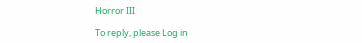Horror III

To reply, please Log in